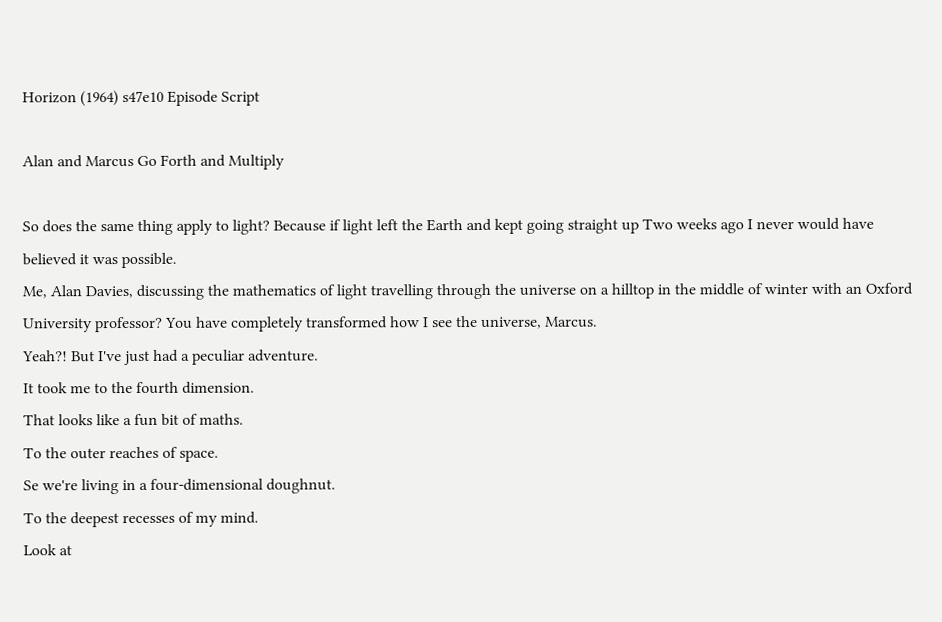Horizon (1964) s47e10 Episode Script

Alan and Marcus Go Forth and Multiply

So does the same thing apply to light? Because if light left the Earth and kept going straight up Two weeks ago I never would have believed it was possible.
Me, Alan Davies, discussing the mathematics of light travelling through the universe on a hilltop in the middle of winter with an Oxford University professor? You have completely transformed how I see the universe, Marcus.
Yeah?! But I've just had a peculiar adventure.
It took me to the fourth dimension.
That looks like a fun bit of maths.
To the outer reaches of space.
Se we're living in a four-dimensional doughnut.
To the deepest recesses of my mind.
Look at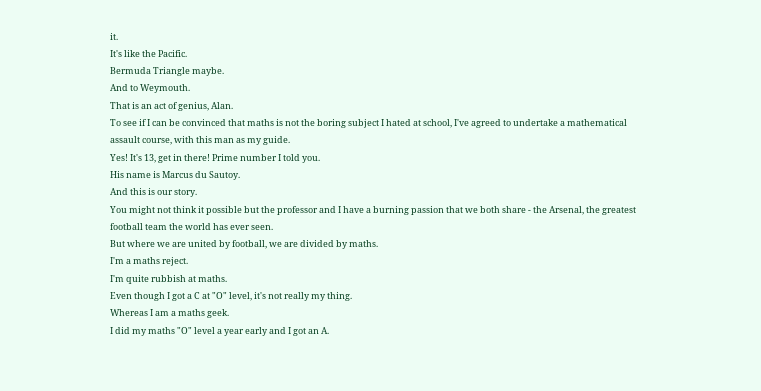it.
It's like the Pacific.
Bermuda Triangle maybe.
And to Weymouth.
That is an act of genius, Alan.
To see if I can be convinced that maths is not the boring subject I hated at school, I've agreed to undertake a mathematical assault course, with this man as my guide.
Yes! It's 13, get in there! Prime number I told you.
His name is Marcus du Sautoy.
And this is our story.
You might not think it possible but the professor and I have a burning passion that we both share - the Arsenal, the greatest football team the world has ever seen.
But where we are united by football, we are divided by maths.
I'm a maths reject.
I'm quite rubbish at maths.
Even though I got a C at "O" level, it's not really my thing.
Whereas I am a maths geek.
I did my maths "O" level a year early and I got an A.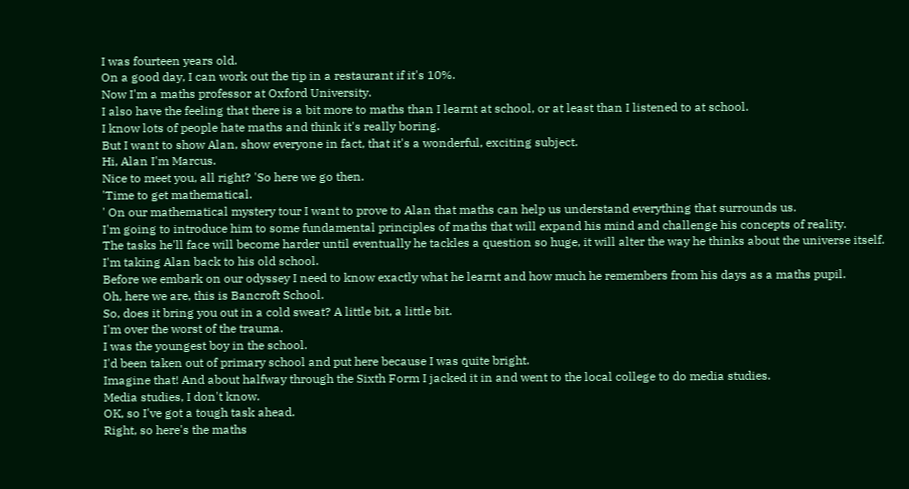I was fourteen years old.
On a good day, I can work out the tip in a restaurant if it's 10%.
Now I'm a maths professor at Oxford University.
I also have the feeling that there is a bit more to maths than I learnt at school, or at least than I listened to at school.
I know lots of people hate maths and think it's really boring.
But I want to show Alan, show everyone in fact, that it's a wonderful, exciting subject.
Hi, Alan I'm Marcus.
Nice to meet you, all right? 'So here we go then.
'Time to get mathematical.
' On our mathematical mystery tour I want to prove to Alan that maths can help us understand everything that surrounds us.
I'm going to introduce him to some fundamental principles of maths that will expand his mind and challenge his concepts of reality.
The tasks he'll face will become harder until eventually he tackles a question so huge, it will alter the way he thinks about the universe itself.
I'm taking Alan back to his old school.
Before we embark on our odyssey I need to know exactly what he learnt and how much he remembers from his days as a maths pupil.
Oh, here we are, this is Bancroft School.
So, does it bring you out in a cold sweat? A little bit, a little bit.
I'm over the worst of the trauma.
I was the youngest boy in the school.
I'd been taken out of primary school and put here because I was quite bright.
Imagine that! And about halfway through the Sixth Form I jacked it in and went to the local college to do media studies.
Media studies, I don't know.
OK, so I've got a tough task ahead.
Right, so here's the maths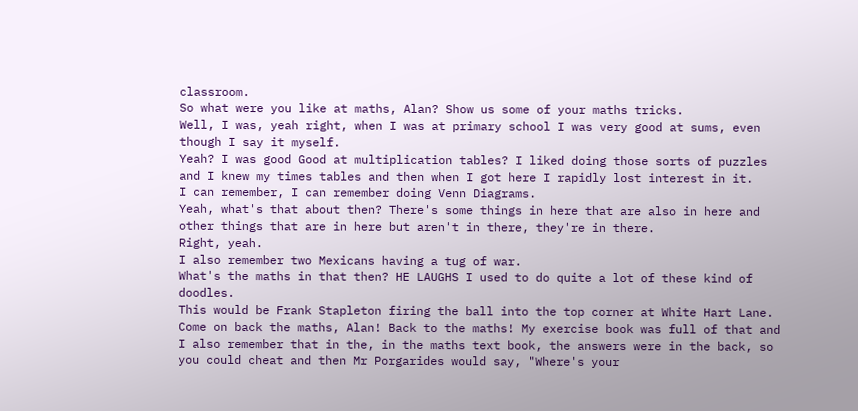classroom.
So what were you like at maths, Alan? Show us some of your maths tricks.
Well, I was, yeah right, when I was at primary school I was very good at sums, even though I say it myself.
Yeah? I was good Good at multiplication tables? I liked doing those sorts of puzzles and I knew my times tables and then when I got here I rapidly lost interest in it.
I can remember, I can remember doing Venn Diagrams.
Yeah, what's that about then? There's some things in here that are also in here and other things that are in here but aren't in there, they're in there.
Right, yeah.
I also remember two Mexicans having a tug of war.
What's the maths in that then? HE LAUGHS I used to do quite a lot of these kind of doodles.
This would be Frank Stapleton firing the ball into the top corner at White Hart Lane.
Come on back the maths, Alan! Back to the maths! My exercise book was full of that and I also remember that in the, in the maths text book, the answers were in the back, so you could cheat and then Mr Porgarides would say, "Where's your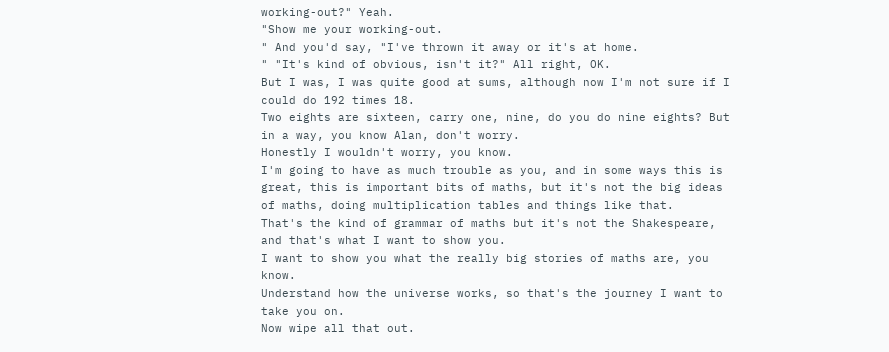working-out?" Yeah.
"Show me your working-out.
" And you'd say, "I've thrown it away or it's at home.
" "It's kind of obvious, isn't it?" All right, OK.
But I was, I was quite good at sums, although now I'm not sure if I could do 192 times 18.
Two eights are sixteen, carry one, nine, do you do nine eights? But in a way, you know Alan, don't worry.
Honestly I wouldn't worry, you know.
I'm going to have as much trouble as you, and in some ways this is great, this is important bits of maths, but it's not the big ideas of maths, doing multiplication tables and things like that.
That's the kind of grammar of maths but it's not the Shakespeare, and that's what I want to show you.
I want to show you what the really big stories of maths are, you know.
Understand how the universe works, so that's the journey I want to take you on.
Now wipe all that out.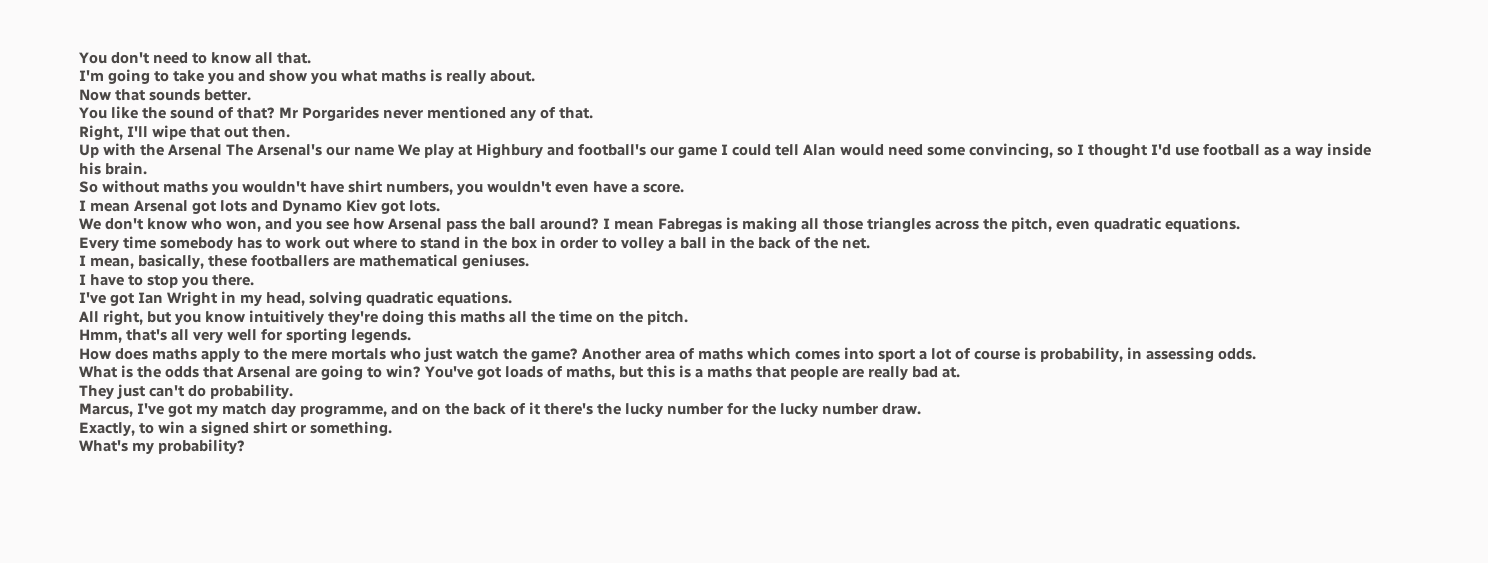You don't need to know all that.
I'm going to take you and show you what maths is really about.
Now that sounds better.
You like the sound of that? Mr Porgarides never mentioned any of that.
Right, I'll wipe that out then.
Up with the Arsenal The Arsenal's our name We play at Highbury and football's our game I could tell Alan would need some convincing, so I thought I'd use football as a way inside his brain.
So without maths you wouldn't have shirt numbers, you wouldn't even have a score.
I mean Arsenal got lots and Dynamo Kiev got lots.
We don't know who won, and you see how Arsenal pass the ball around? I mean Fabregas is making all those triangles across the pitch, even quadratic equations.
Every time somebody has to work out where to stand in the box in order to volley a ball in the back of the net.
I mean, basically, these footballers are mathematical geniuses.
I have to stop you there.
I've got Ian Wright in my head, solving quadratic equations.
All right, but you know intuitively they're doing this maths all the time on the pitch.
Hmm, that's all very well for sporting legends.
How does maths apply to the mere mortals who just watch the game? Another area of maths which comes into sport a lot of course is probability, in assessing odds.
What is the odds that Arsenal are going to win? You've got loads of maths, but this is a maths that people are really bad at.
They just can't do probability.
Marcus, I've got my match day programme, and on the back of it there's the lucky number for the lucky number draw.
Exactly, to win a signed shirt or something.
What's my probability?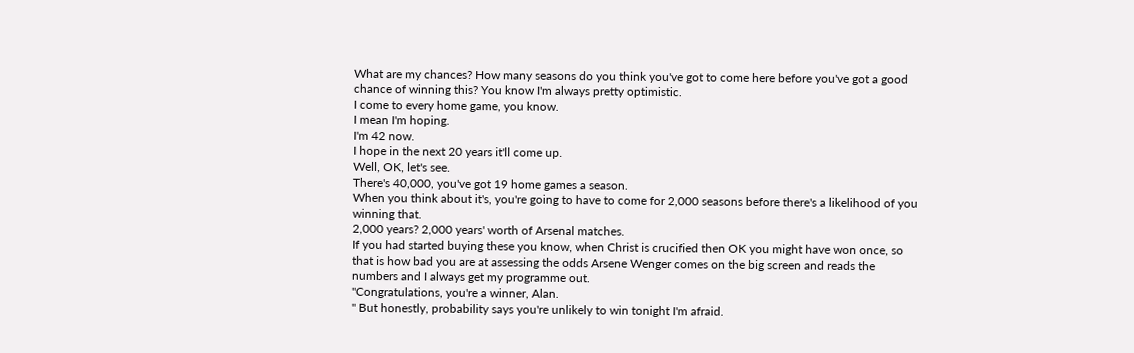What are my chances? How many seasons do you think you've got to come here before you've got a good chance of winning this? You know I'm always pretty optimistic.
I come to every home game, you know.
I mean I'm hoping.
I'm 42 now.
I hope in the next 20 years it'll come up.
Well, OK, let's see.
There's 40,000, you've got 19 home games a season.
When you think about it's, you're going to have to come for 2,000 seasons before there's a likelihood of you winning that.
2,000 years? 2,000 years' worth of Arsenal matches.
If you had started buying these you know, when Christ is crucified then OK you might have won once, so that is how bad you are at assessing the odds Arsene Wenger comes on the big screen and reads the numbers and I always get my programme out.
"Congratulations, you're a winner, Alan.
" But honestly, probability says you're unlikely to win tonight I'm afraid.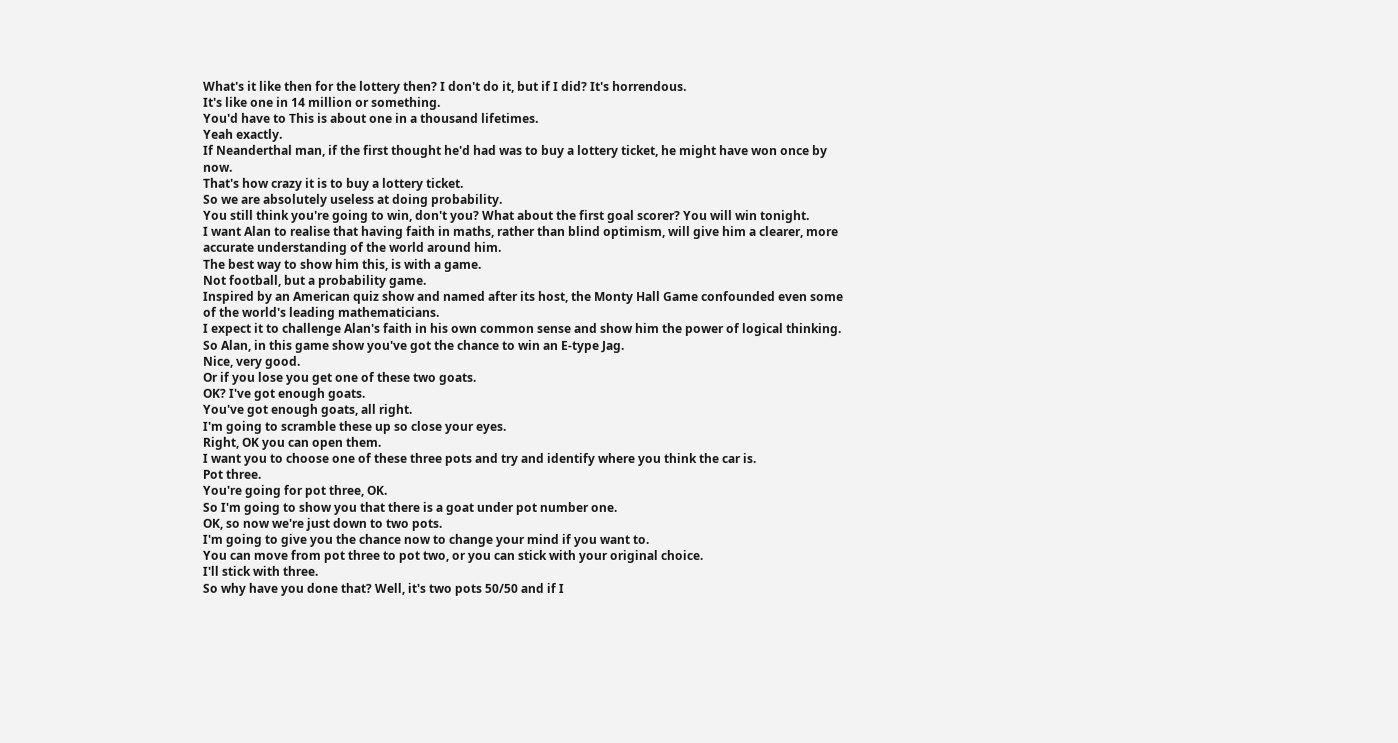What's it like then for the lottery then? I don't do it, but if I did? It's horrendous.
It's like one in 14 million or something.
You'd have to This is about one in a thousand lifetimes.
Yeah exactly.
If Neanderthal man, if the first thought he'd had was to buy a lottery ticket, he might have won once by now.
That's how crazy it is to buy a lottery ticket.
So we are absolutely useless at doing probability.
You still think you're going to win, don't you? What about the first goal scorer? You will win tonight.
I want Alan to realise that having faith in maths, rather than blind optimism, will give him a clearer, more accurate understanding of the world around him.
The best way to show him this, is with a game.
Not football, but a probability game.
Inspired by an American quiz show and named after its host, the Monty Hall Game confounded even some of the world's leading mathematicians.
I expect it to challenge Alan's faith in his own common sense and show him the power of logical thinking.
So Alan, in this game show you've got the chance to win an E-type Jag.
Nice, very good.
Or if you lose you get one of these two goats.
OK? I've got enough goats.
You've got enough goats, all right.
I'm going to scramble these up so close your eyes.
Right, OK you can open them.
I want you to choose one of these three pots and try and identify where you think the car is.
Pot three.
You're going for pot three, OK.
So I'm going to show you that there is a goat under pot number one.
OK, so now we're just down to two pots.
I'm going to give you the chance now to change your mind if you want to.
You can move from pot three to pot two, or you can stick with your original choice.
I'll stick with three.
So why have you done that? Well, it's two pots 50/50 and if I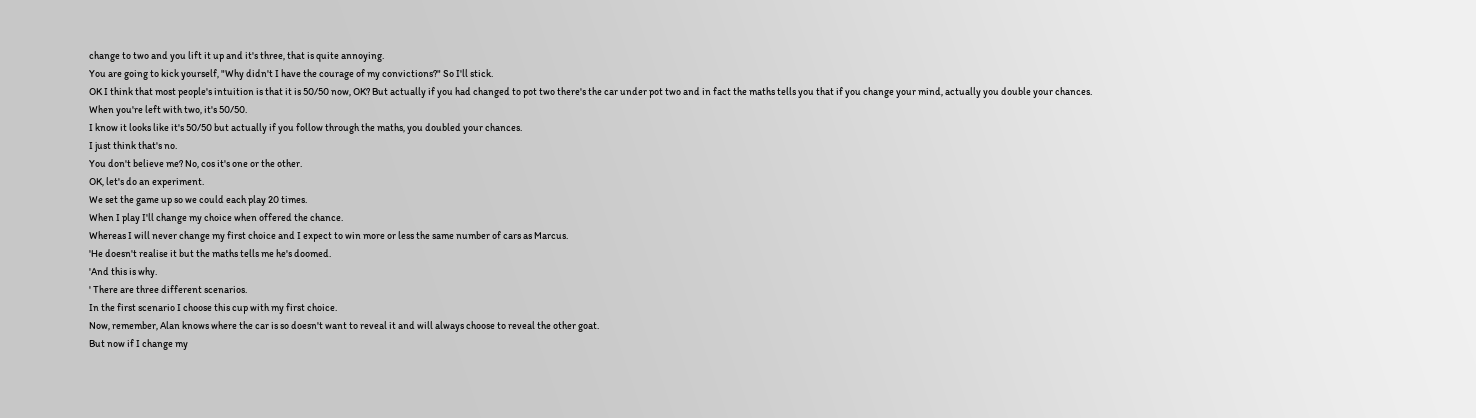change to two and you lift it up and it's three, that is quite annoying.
You are going to kick yourself, "Why didn't I have the courage of my convictions?" So I'll stick.
OK I think that most people's intuition is that it is 50/50 now, OK? But actually if you had changed to pot two there's the car under pot two and in fact the maths tells you that if you change your mind, actually you double your chances.
When you're left with two, it's 50/50.
I know it looks like it's 50/50 but actually if you follow through the maths, you doubled your chances.
I just think that's no.
You don't believe me? No, cos it's one or the other.
OK, let's do an experiment.
We set the game up so we could each play 20 times.
When I play I'll change my choice when offered the chance.
Whereas I will never change my first choice and I expect to win more or less the same number of cars as Marcus.
'He doesn't realise it but the maths tells me he's doomed.
'And this is why.
' There are three different scenarios.
In the first scenario I choose this cup with my first choice.
Now, remember, Alan knows where the car is so doesn't want to reveal it and will always choose to reveal the other goat.
But now if I change my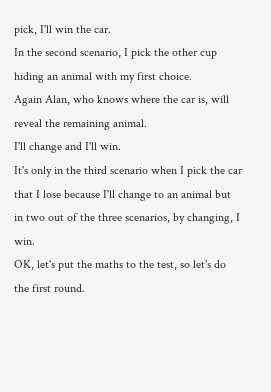pick, I'll win the car.
In the second scenario, I pick the other cup hiding an animal with my first choice.
Again Alan, who knows where the car is, will reveal the remaining animal.
I'll change and I'll win.
It's only in the third scenario when I pick the car that I lose because I'll change to an animal but in two out of the three scenarios, by changing, I win.
OK, let's put the maths to the test, so let's do the first round.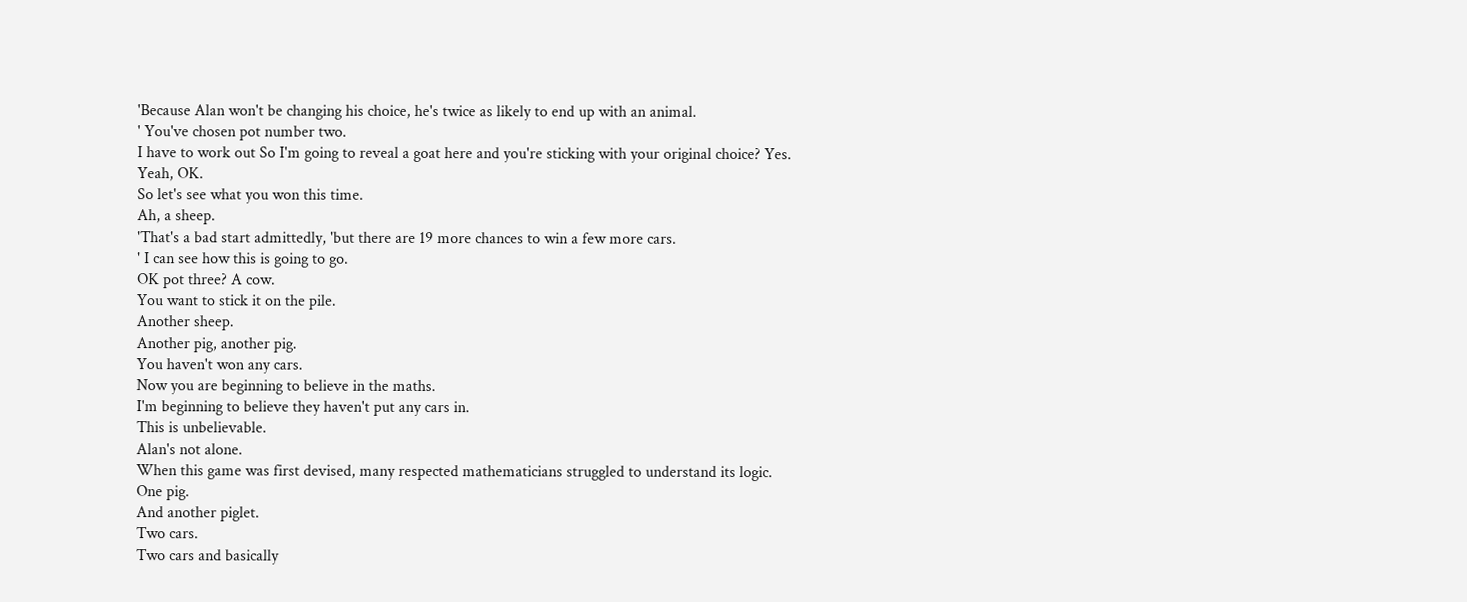'Because Alan won't be changing his choice, he's twice as likely to end up with an animal.
' You've chosen pot number two.
I have to work out So I'm going to reveal a goat here and you're sticking with your original choice? Yes.
Yeah, OK.
So let's see what you won this time.
Ah, a sheep.
'That's a bad start admittedly, 'but there are 19 more chances to win a few more cars.
' I can see how this is going to go.
OK pot three? A cow.
You want to stick it on the pile.
Another sheep.
Another pig, another pig.
You haven't won any cars.
Now you are beginning to believe in the maths.
I'm beginning to believe they haven't put any cars in.
This is unbelievable.
Alan's not alone.
When this game was first devised, many respected mathematicians struggled to understand its logic.
One pig.
And another piglet.
Two cars.
Two cars and basically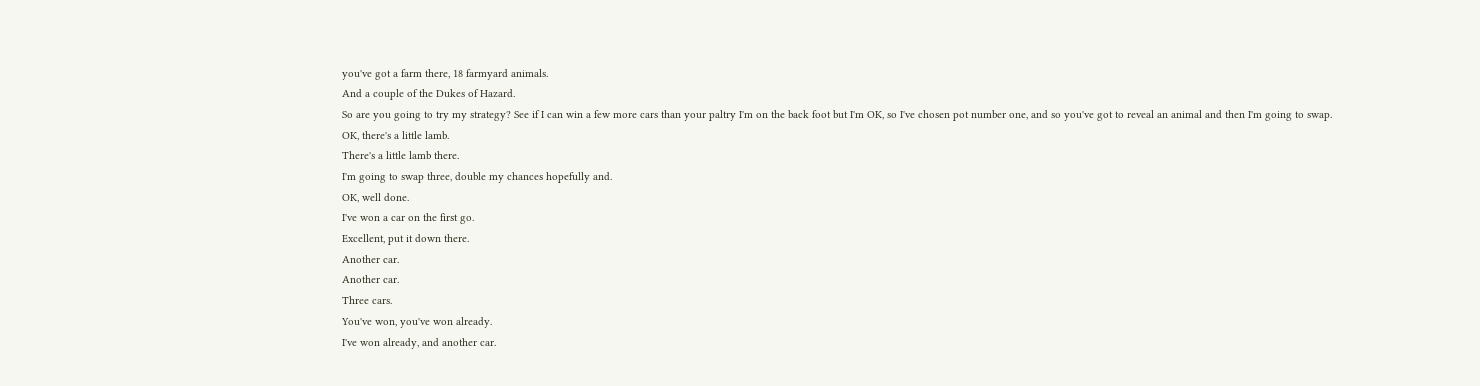you've got a farm there, 18 farmyard animals.
And a couple of the Dukes of Hazard.
So are you going to try my strategy? See if I can win a few more cars than your paltry I'm on the back foot but I'm OK, so I've chosen pot number one, and so you've got to reveal an animal and then I'm going to swap.
OK, there's a little lamb.
There's a little lamb there.
I'm going to swap three, double my chances hopefully and.
OK, well done.
I've won a car on the first go.
Excellent, put it down there.
Another car.
Another car.
Three cars.
You've won, you've won already.
I've won already, and another car.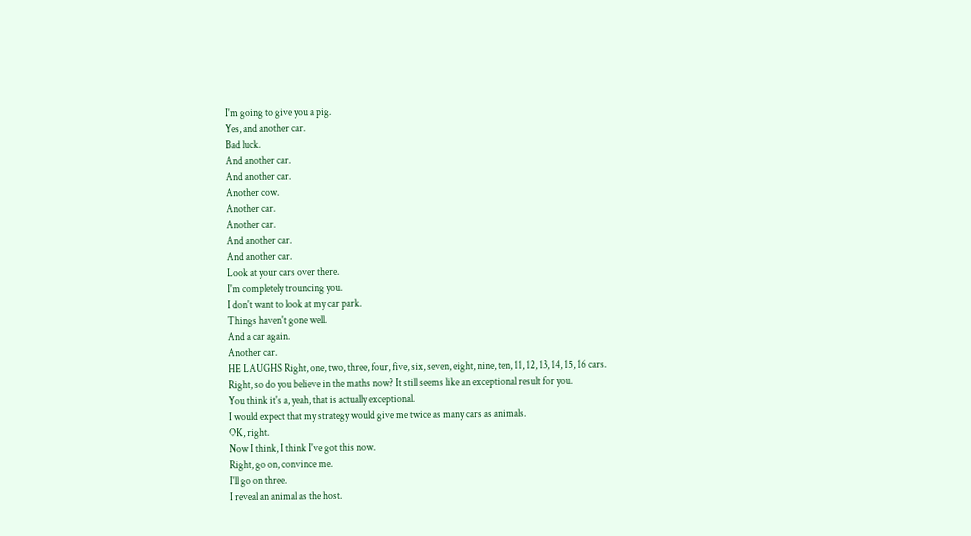I'm going to give you a pig.
Yes, and another car.
Bad luck.
And another car.
And another car.
Another cow.
Another car.
Another car.
And another car.
And another car.
Look at your cars over there.
I'm completely trouncing you.
I don't want to look at my car park.
Things haven't gone well.
And a car again.
Another car.
HE LAUGHS Right, one, two, three, four, five, six, seven, eight, nine, ten, 11, 12, 13, 14, 15, 16 cars.
Right, so do you believe in the maths now? It still seems like an exceptional result for you.
You think it's a, yeah, that is actually exceptional.
I would expect that my strategy would give me twice as many cars as animals.
OK, right.
Now I think, I think I've got this now.
Right, go on, convince me.
I'll go on three.
I reveal an animal as the host.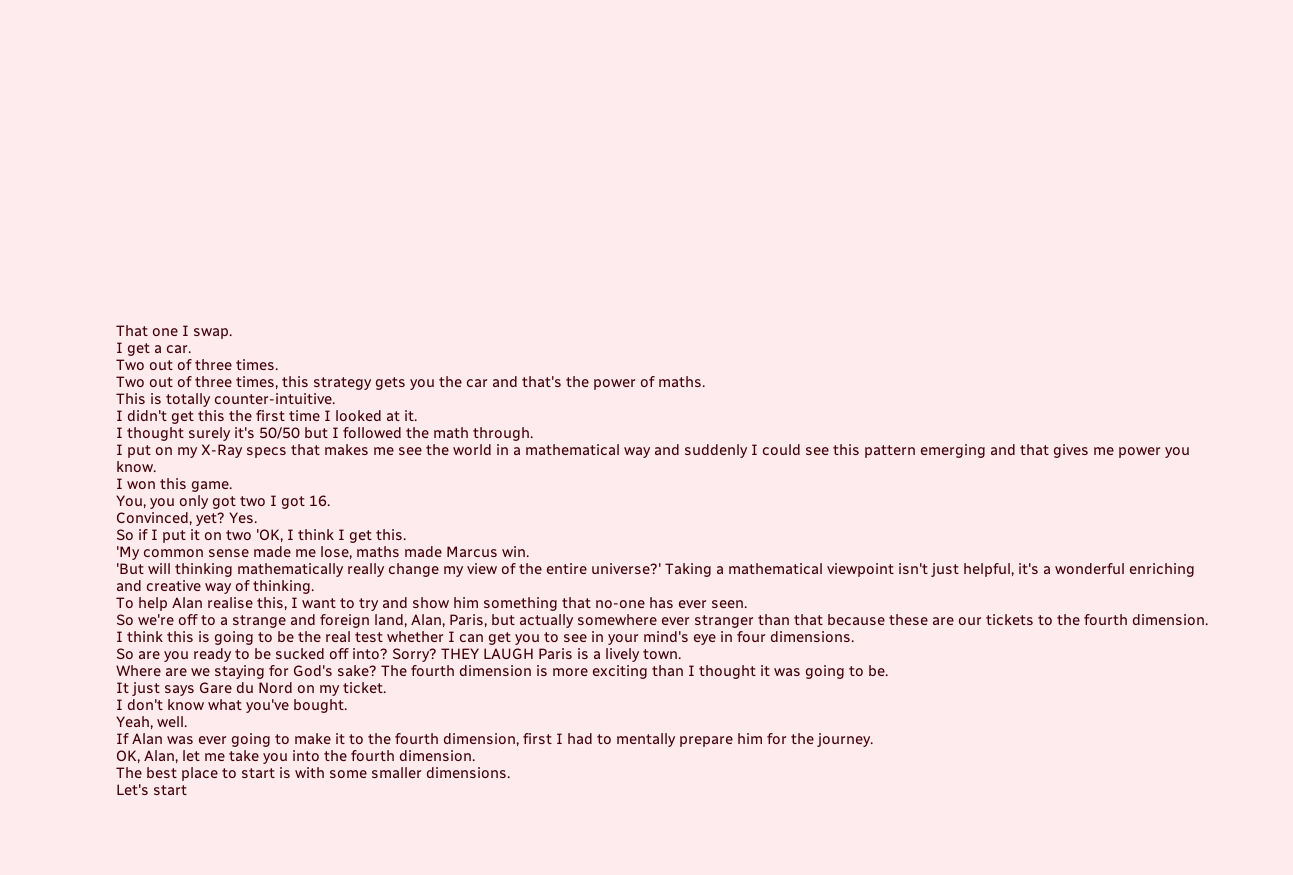That one I swap.
I get a car.
Two out of three times.
Two out of three times, this strategy gets you the car and that's the power of maths.
This is totally counter-intuitive.
I didn't get this the first time I looked at it.
I thought surely it's 50/50 but I followed the math through.
I put on my X-Ray specs that makes me see the world in a mathematical way and suddenly I could see this pattern emerging and that gives me power you know.
I won this game.
You, you only got two I got 16.
Convinced, yet? Yes.
So if I put it on two 'OK, I think I get this.
'My common sense made me lose, maths made Marcus win.
'But will thinking mathematically really change my view of the entire universe?' Taking a mathematical viewpoint isn't just helpful, it's a wonderful enriching and creative way of thinking.
To help Alan realise this, I want to try and show him something that no-one has ever seen.
So we're off to a strange and foreign land, Alan, Paris, but actually somewhere ever stranger than that because these are our tickets to the fourth dimension.
I think this is going to be the real test whether I can get you to see in your mind's eye in four dimensions.
So are you ready to be sucked off into? Sorry? THEY LAUGH Paris is a lively town.
Where are we staying for God's sake? The fourth dimension is more exciting than I thought it was going to be.
It just says Gare du Nord on my ticket.
I don't know what you've bought.
Yeah, well.
If Alan was ever going to make it to the fourth dimension, first I had to mentally prepare him for the journey.
OK, Alan, let me take you into the fourth dimension.
The best place to start is with some smaller dimensions.
Let's start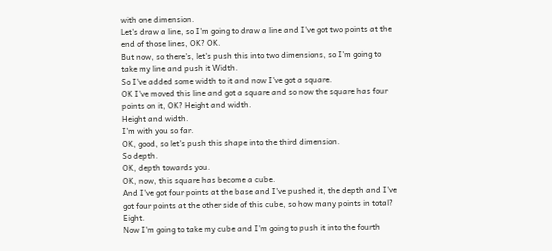with one dimension.
Let's draw a line, so I'm going to draw a line and I've got two points at the end of those lines, OK? OK.
But now, so there's, let's push this into two dimensions, so I'm going to take my line and push it Width.
So I've added some width to it and now I've got a square.
OK I've moved this line and got a square and so now the square has four points on it, OK? Height and width.
Height and width.
I'm with you so far.
OK, good, so let's push this shape into the third dimension.
So depth.
OK, depth towards you.
OK, now, this square has become a cube.
And I've got four points at the base and I've pushed it, the depth and I've got four points at the other side of this cube, so how many points in total? Eight.
Now I'm going to take my cube and I'm going to push it into the fourth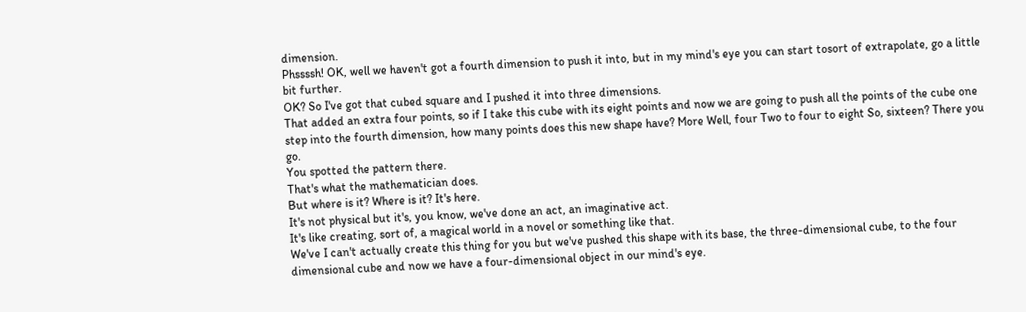dimension.
Phssssh! OK, well we haven't got a fourth dimension to push it into, but in my mind's eye you can start tosort of extrapolate, go a little bit further.
OK? So I've got that cubed square and I pushed it into three dimensions.
That added an extra four points, so if I take this cube with its eight points and now we are going to push all the points of the cube one step into the fourth dimension, how many points does this new shape have? More Well, four Two to four to eight So, sixteen? There you go.
You spotted the pattern there.
That's what the mathematician does.
But where is it? Where is it? It's here.
It's not physical but it's, you know, we've done an act, an imaginative act.
It's like creating, sort of, a magical world in a novel or something like that.
We've I can't actually create this thing for you but we've pushed this shape with its base, the three-dimensional cube, to the four dimensional cube and now we have a four-dimensional object in our mind's eye.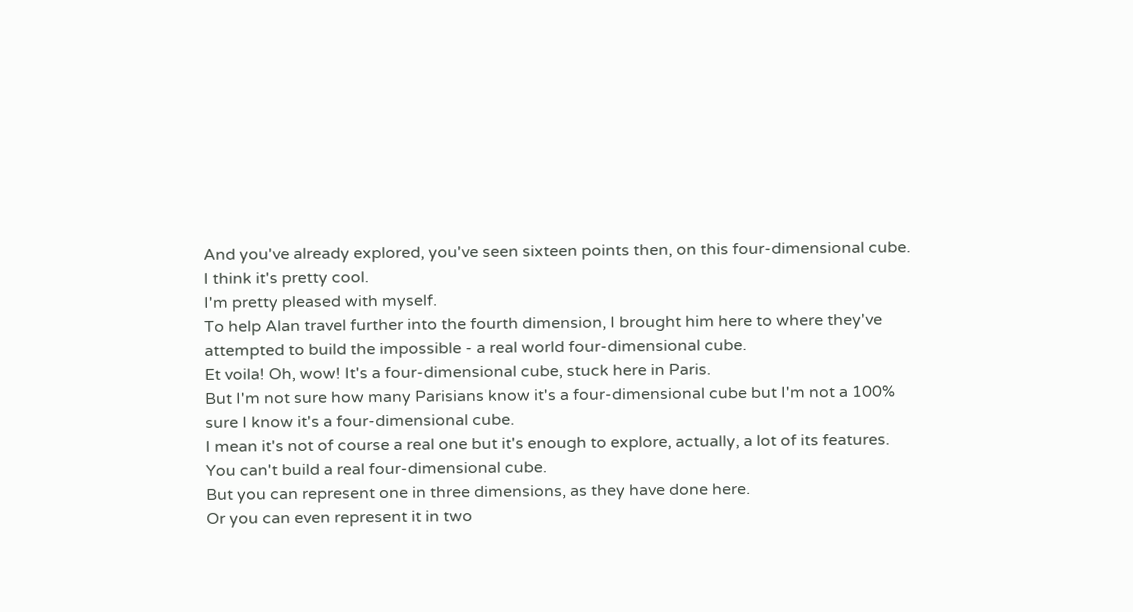And you've already explored, you've seen sixteen points then, on this four-dimensional cube.
I think it's pretty cool.
I'm pretty pleased with myself.
To help Alan travel further into the fourth dimension, I brought him here to where they've attempted to build the impossible - a real world four-dimensional cube.
Et voila! Oh, wow! It's a four-dimensional cube, stuck here in Paris.
But I'm not sure how many Parisians know it's a four-dimensional cube but I'm not a 100% sure I know it's a four-dimensional cube.
I mean it's not of course a real one but it's enough to explore, actually, a lot of its features.
You can't build a real four-dimensional cube.
But you can represent one in three dimensions, as they have done here.
Or you can even represent it in two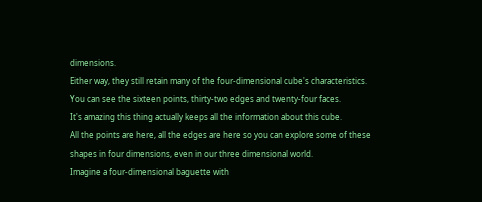dimensions.
Either way, they still retain many of the four-dimensional cube's characteristics.
You can see the sixteen points, thirty-two edges and twenty-four faces.
It's amazing this thing actually keeps all the information about this cube.
All the points are here, all the edges are here so you can explore some of these shapes in four dimensions, even in our three dimensional world.
Imagine a four-dimensional baguette with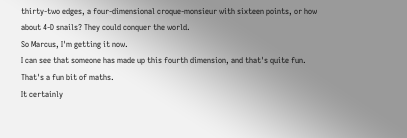thirty-two edges, a four-dimensional croque-monsieur with sixteen points, or how about 4-D snails? They could conquer the world.
So Marcus, I'm getting it now.
I can see that someone has made up this fourth dimension, and that's quite fun.
That's a fun bit of maths.
It certainly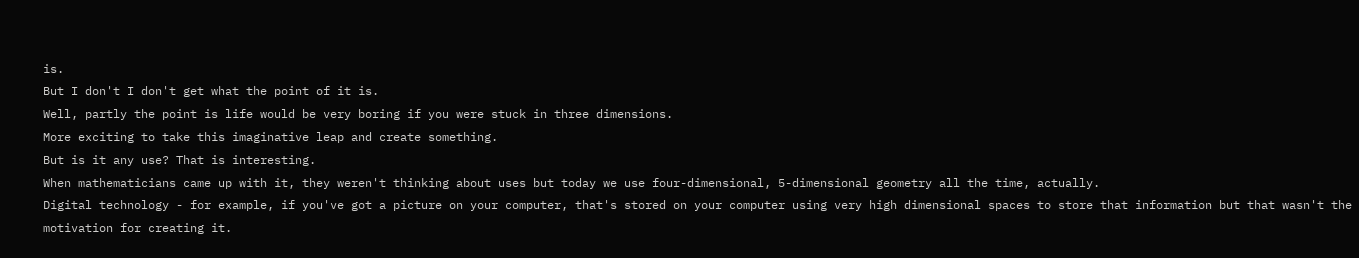is.
But I don't I don't get what the point of it is.
Well, partly the point is life would be very boring if you were stuck in three dimensions.
More exciting to take this imaginative leap and create something.
But is it any use? That is interesting.
When mathematicians came up with it, they weren't thinking about uses but today we use four-dimensional, 5-dimensional geometry all the time, actually.
Digital technology - for example, if you've got a picture on your computer, that's stored on your computer using very high dimensional spaces to store that information but that wasn't the motivation for creating it.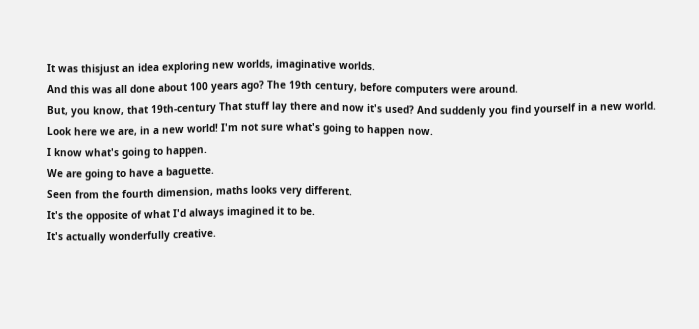It was thisjust an idea exploring new worlds, imaginative worlds.
And this was all done about 100 years ago? The 19th century, before computers were around.
But, you know, that 19th-century That stuff lay there and now it's used? And suddenly you find yourself in a new world.
Look here we are, in a new world! I'm not sure what's going to happen now.
I know what's going to happen.
We are going to have a baguette.
Seen from the fourth dimension, maths looks very different.
It's the opposite of what I'd always imagined it to be.
It's actually wonderfully creative.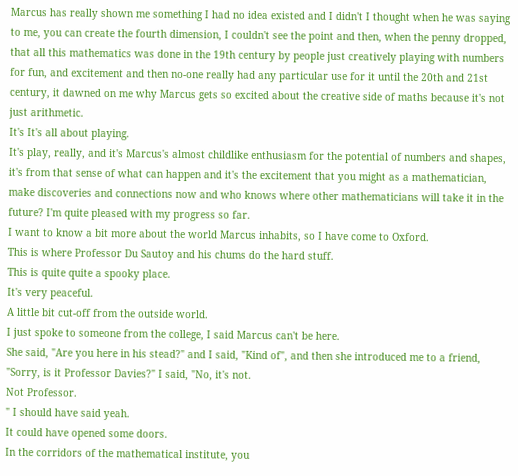Marcus has really shown me something I had no idea existed and I didn't I thought when he was saying to me, you can create the fourth dimension, I couldn't see the point and then, when the penny dropped, that all this mathematics was done in the 19th century by people just creatively playing with numbers for fun, and excitement and then no-one really had any particular use for it until the 20th and 21st century, it dawned on me why Marcus gets so excited about the creative side of maths because it's not just arithmetic.
It's It's all about playing.
It's play, really, and it's Marcus's almost childlike enthusiasm for the potential of numbers and shapes, it's from that sense of what can happen and it's the excitement that you might as a mathematician, make discoveries and connections now and who knows where other mathematicians will take it in the future? I'm quite pleased with my progress so far.
I want to know a bit more about the world Marcus inhabits, so I have come to Oxford.
This is where Professor Du Sautoy and his chums do the hard stuff.
This is quite quite a spooky place.
It's very peaceful.
A little bit cut-off from the outside world.
I just spoke to someone from the college, I said Marcus can't be here.
She said, "Are you here in his stead?" and I said, "Kind of", and then she introduced me to a friend, "Sorry, is it Professor Davies?" I said, "No, it's not.
Not Professor.
" I should have said yeah.
It could have opened some doors.
In the corridors of the mathematical institute, you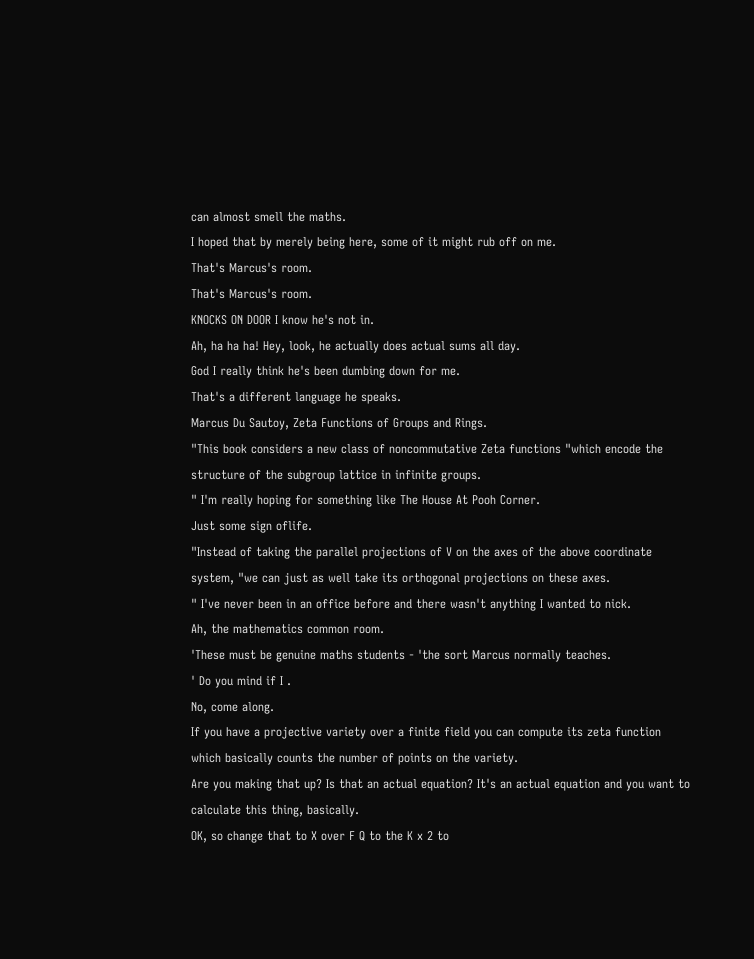can almost smell the maths.
I hoped that by merely being here, some of it might rub off on me.
That's Marcus's room.
That's Marcus's room.
KNOCKS ON DOOR I know he's not in.
Ah, ha ha ha! Hey, look, he actually does actual sums all day.
God I really think he's been dumbing down for me.
That's a different language he speaks.
Marcus Du Sautoy, Zeta Functions of Groups and Rings.
"This book considers a new class of noncommutative Zeta functions "which encode the structure of the subgroup lattice in infinite groups.
" I'm really hoping for something like The House At Pooh Corner.
Just some sign oflife.
"Instead of taking the parallel projections of V on the axes of the above coordinate system, "we can just as well take its orthogonal projections on these axes.
" I've never been in an office before and there wasn't anything I wanted to nick.
Ah, the mathematics common room.
'These must be genuine maths students - 'the sort Marcus normally teaches.
' Do you mind if I .
No, come along.
If you have a projective variety over a finite field you can compute its zeta function which basically counts the number of points on the variety.
Are you making that up? Is that an actual equation? It's an actual equation and you want to calculate this thing, basically.
OK, so change that to X over F Q to the K x 2 to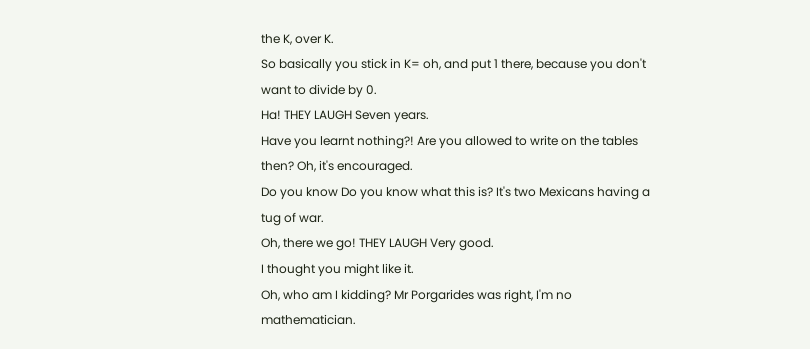the K, over K.
So basically you stick in K= oh, and put 1 there, because you don't want to divide by 0.
Ha! THEY LAUGH Seven years.
Have you learnt nothing?! Are you allowed to write on the tables then? Oh, it's encouraged.
Do you know Do you know what this is? It's two Mexicans having a tug of war.
Oh, there we go! THEY LAUGH Very good.
I thought you might like it.
Oh, who am I kidding? Mr Porgarides was right, I'm no mathematician.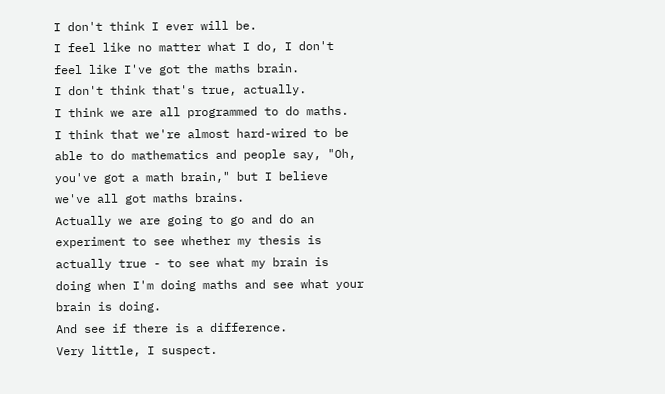I don't think I ever will be.
I feel like no matter what I do, I don't feel like I've got the maths brain.
I don't think that's true, actually.
I think we are all programmed to do maths.
I think that we're almost hard-wired to be able to do mathematics and people say, "Oh, you've got a math brain," but I believe we've all got maths brains.
Actually we are going to go and do an experiment to see whether my thesis is actually true - to see what my brain is doing when I'm doing maths and see what your brain is doing.
And see if there is a difference.
Very little, I suspect.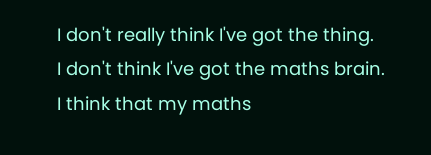I don't really think I've got the thing.
I don't think I've got the maths brain.
I think that my maths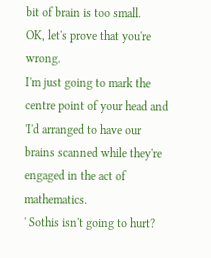bit of brain is too small.
OK, let's prove that you're wrong.
I'm just going to mark the centre point of your head and 'I'd arranged to have our brains scanned while they're engaged in the act of mathematics.
' Sothis isn't going to hurt?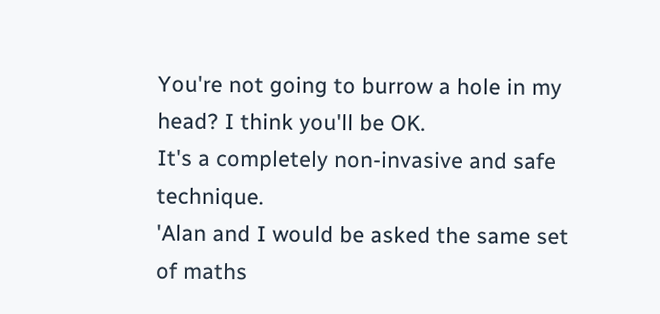You're not going to burrow a hole in my head? I think you'll be OK.
It's a completely non-invasive and safe technique.
'Alan and I would be asked the same set of maths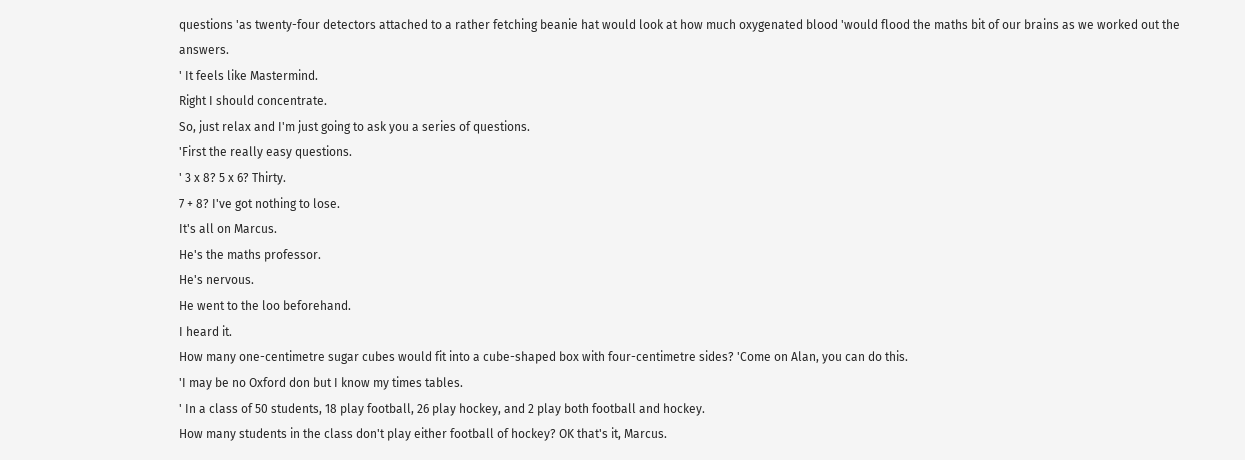questions 'as twenty-four detectors attached to a rather fetching beanie hat would look at how much oxygenated blood 'would flood the maths bit of our brains as we worked out the answers.
' It feels like Mastermind.
Right I should concentrate.
So, just relax and I'm just going to ask you a series of questions.
'First the really easy questions.
' 3 x 8? 5 x 6? Thirty.
7 + 8? I've got nothing to lose.
It's all on Marcus.
He's the maths professor.
He's nervous.
He went to the loo beforehand.
I heard it.
How many one-centimetre sugar cubes would fit into a cube-shaped box with four-centimetre sides? 'Come on Alan, you can do this.
'I may be no Oxford don but I know my times tables.
' In a class of 50 students, 18 play football, 26 play hockey, and 2 play both football and hockey.
How many students in the class don't play either football of hockey? OK that's it, Marcus.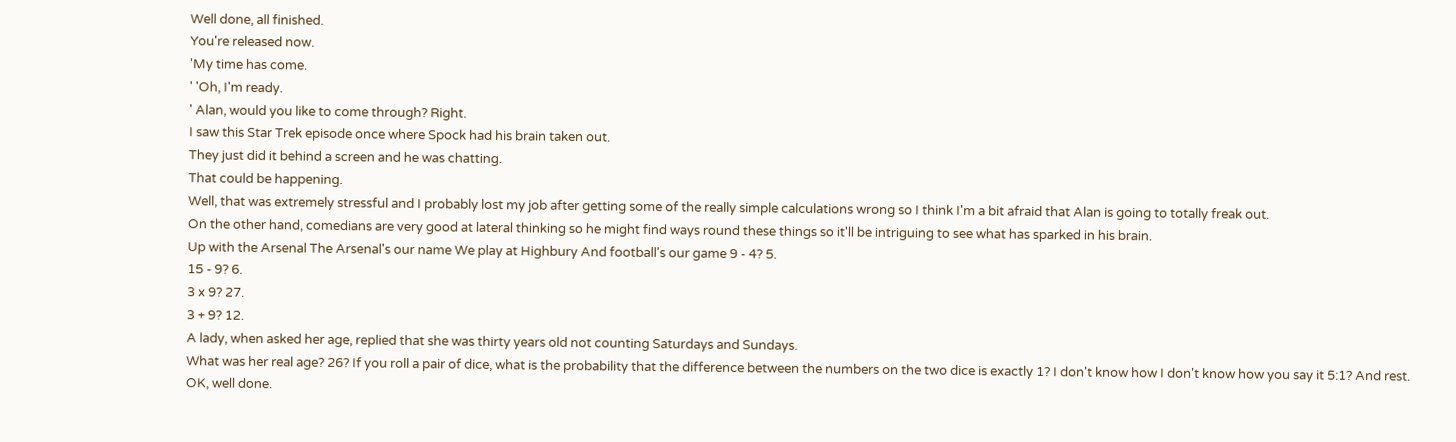Well done, all finished.
You're released now.
'My time has come.
' 'Oh, I'm ready.
' Alan, would you like to come through? Right.
I saw this Star Trek episode once where Spock had his brain taken out.
They just did it behind a screen and he was chatting.
That could be happening.
Well, that was extremely stressful and I probably lost my job after getting some of the really simple calculations wrong so I think I'm a bit afraid that Alan is going to totally freak out.
On the other hand, comedians are very good at lateral thinking so he might find ways round these things so it'll be intriguing to see what has sparked in his brain.
Up with the Arsenal The Arsenal's our name We play at Highbury And football's our game 9 - 4? 5.
15 - 9? 6.
3 x 9? 27.
3 + 9? 12.
A lady, when asked her age, replied that she was thirty years old not counting Saturdays and Sundays.
What was her real age? 26? If you roll a pair of dice, what is the probability that the difference between the numbers on the two dice is exactly 1? I don't know how I don't know how you say it 5:1? And rest.
OK, well done.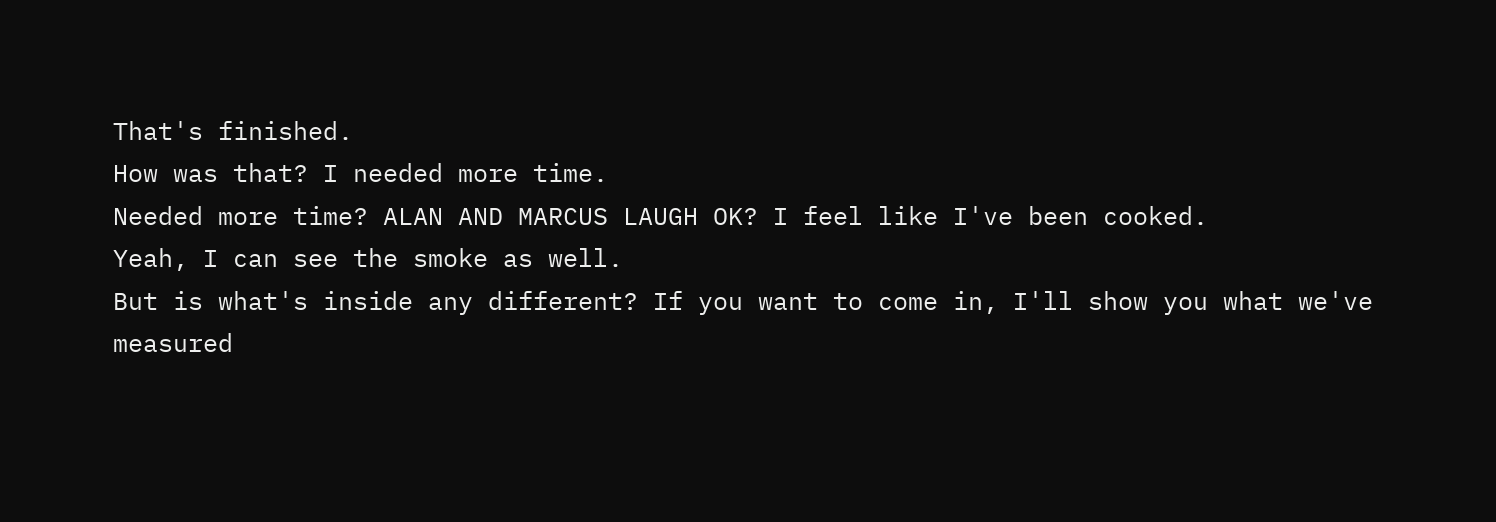That's finished.
How was that? I needed more time.
Needed more time? ALAN AND MARCUS LAUGH OK? I feel like I've been cooked.
Yeah, I can see the smoke as well.
But is what's inside any different? If you want to come in, I'll show you what we've measured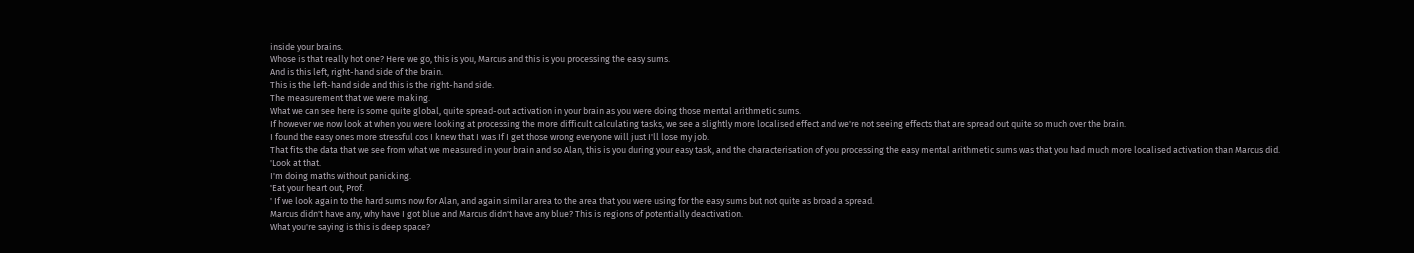inside your brains.
Whose is that really hot one? Here we go, this is you, Marcus and this is you processing the easy sums.
And is this left, right-hand side of the brain.
This is the left-hand side and this is the right-hand side.
The measurement that we were making.
What we can see here is some quite global, quite spread-out activation in your brain as you were doing those mental arithmetic sums.
If however we now look at when you were looking at processing the more difficult calculating tasks, we see a slightly more localised effect and we're not seeing effects that are spread out quite so much over the brain.
I found the easy ones more stressful cos I knew that I was If I get those wrong everyone will just I'll lose my job.
That fits the data that we see from what we measured in your brain and so Alan, this is you during your easy task, and the characterisation of you processing the easy mental arithmetic sums was that you had much more localised activation than Marcus did.
'Look at that.
I'm doing maths without panicking.
'Eat your heart out, Prof.
' If we look again to the hard sums now for Alan, and again similar area to the area that you were using for the easy sums but not quite as broad a spread.
Marcus didn't have any, why have I got blue and Marcus didn't have any blue? This is regions of potentially deactivation.
What you're saying is this is deep space?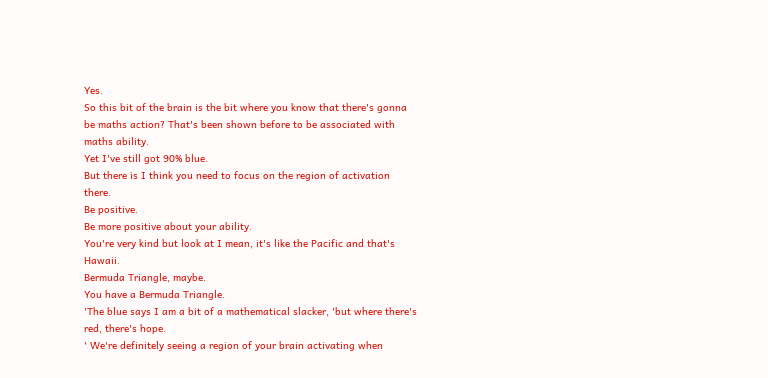Yes.
So this bit of the brain is the bit where you know that there's gonna be maths action? That's been shown before to be associated with maths ability.
Yet I've still got 90% blue.
But there is I think you need to focus on the region of activation there.
Be positive.
Be more positive about your ability.
You're very kind but look at I mean, it's like the Pacific and that's Hawaii.
Bermuda Triangle, maybe.
You have a Bermuda Triangle.
'The blue says I am a bit of a mathematical slacker, 'but where there's red, there's hope.
' We're definitely seeing a region of your brain activating when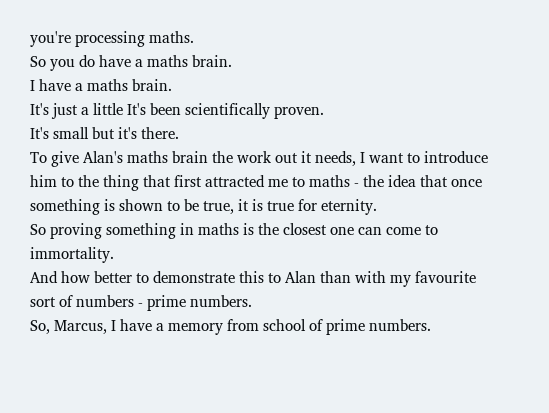you're processing maths.
So you do have a maths brain.
I have a maths brain.
It's just a little It's been scientifically proven.
It's small but it's there.
To give Alan's maths brain the work out it needs, I want to introduce him to the thing that first attracted me to maths - the idea that once something is shown to be true, it is true for eternity.
So proving something in maths is the closest one can come to immortality.
And how better to demonstrate this to Alan than with my favourite sort of numbers - prime numbers.
So, Marcus, I have a memory from school of prime numbers.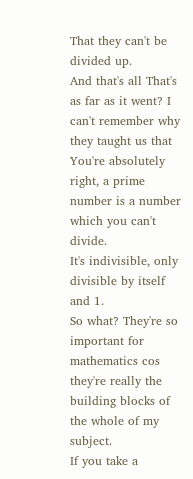That they can't be divided up.
And that's all That's as far as it went? I can't remember why they taught us that You're absolutely right, a prime number is a number which you can't divide.
It's indivisible, only divisible by itself and 1.
So what? They're so important for mathematics cos they're really the building blocks of the whole of my subject.
If you take a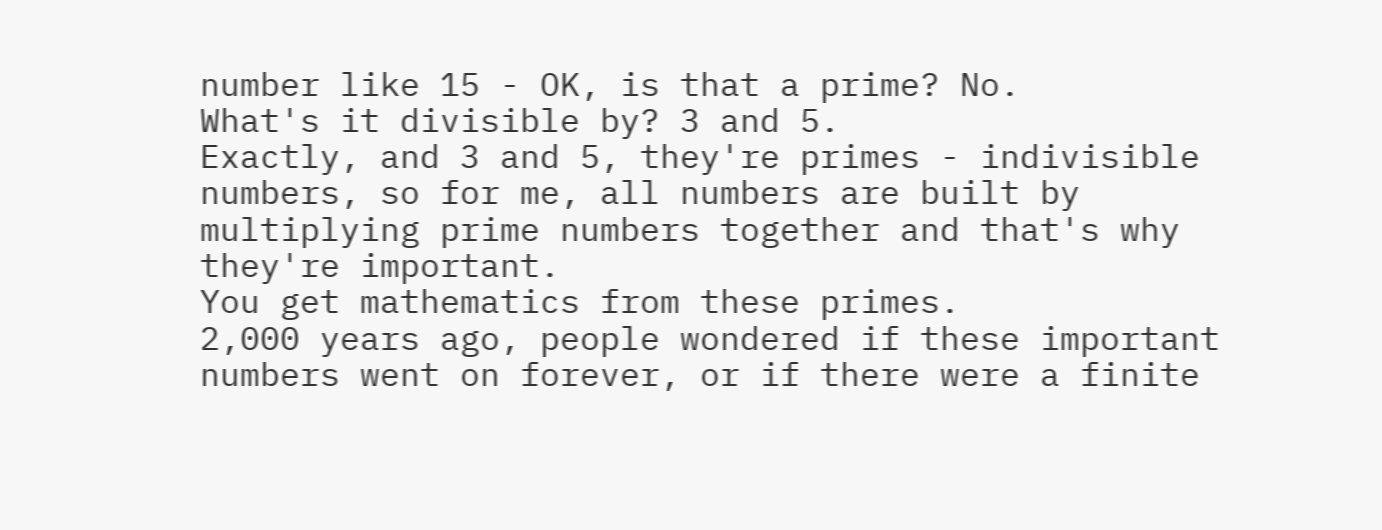number like 15 - OK, is that a prime? No.
What's it divisible by? 3 and 5.
Exactly, and 3 and 5, they're primes - indivisible numbers, so for me, all numbers are built by multiplying prime numbers together and that's why they're important.
You get mathematics from these primes.
2,000 years ago, people wondered if these important numbers went on forever, or if there were a finite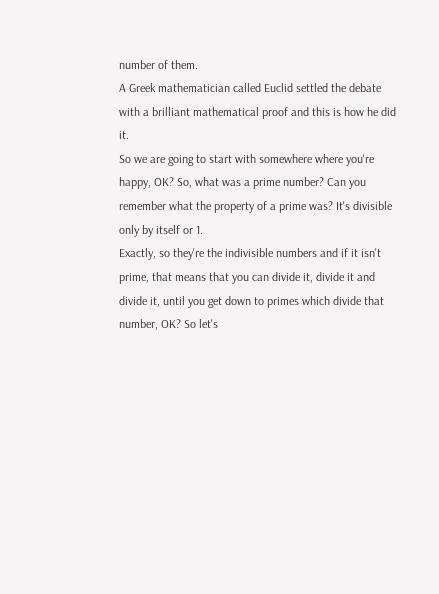number of them.
A Greek mathematician called Euclid settled the debate with a brilliant mathematical proof and this is how he did it.
So we are going to start with somewhere where you're happy, OK? So, what was a prime number? Can you remember what the property of a prime was? It's divisible only by itself or 1.
Exactly, so they're the indivisible numbers and if it isn't prime, that means that you can divide it, divide it and divide it, until you get down to primes which divide that number, OK? So let's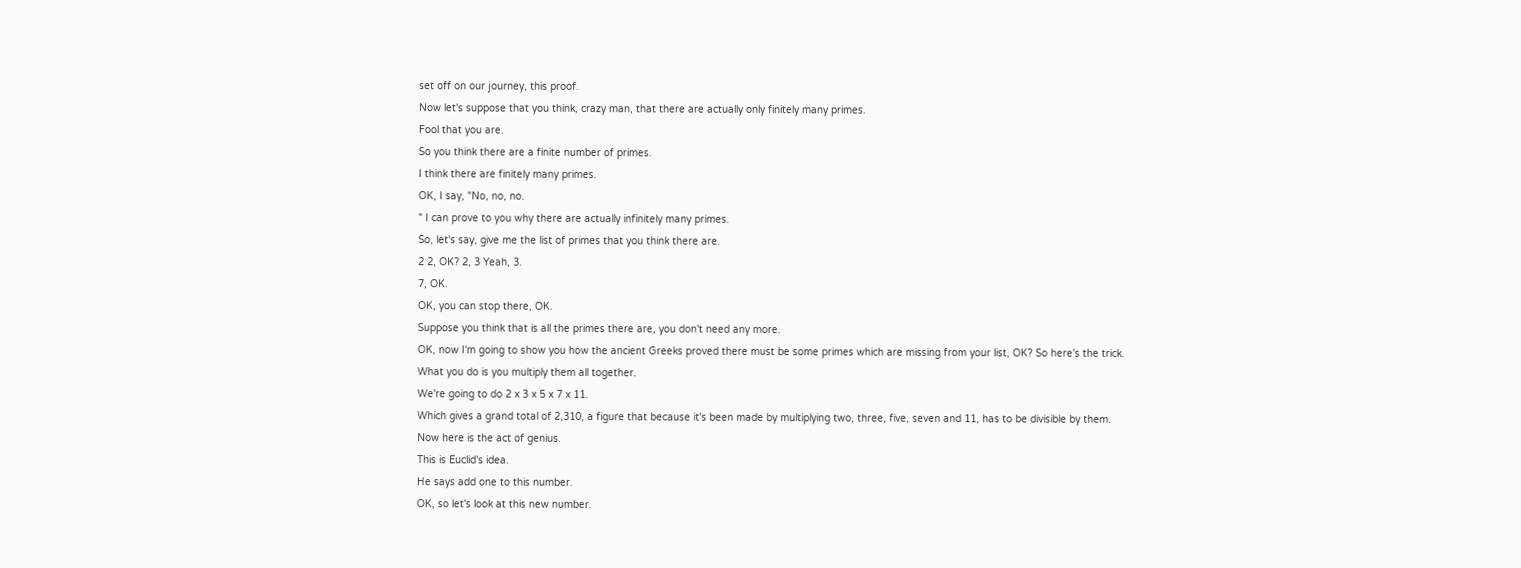set off on our journey, this proof.
Now let's suppose that you think, crazy man, that there are actually only finitely many primes.
Fool that you are.
So you think there are a finite number of primes.
I think there are finitely many primes.
OK, I say, "No, no, no.
" I can prove to you why there are actually infinitely many primes.
So, let's say, give me the list of primes that you think there are.
2 2, OK? 2, 3 Yeah, 3.
7, OK.
OK, you can stop there, OK.
Suppose you think that is all the primes there are, you don't need any more.
OK, now I'm going to show you how the ancient Greeks proved there must be some primes which are missing from your list, OK? So here's the trick.
What you do is you multiply them all together.
We're going to do 2 x 3 x 5 x 7 x 11.
Which gives a grand total of 2,310, a figure that because it's been made by multiplying two, three, five, seven and 11, has to be divisible by them.
Now here is the act of genius.
This is Euclid's idea.
He says add one to this number.
OK, so let's look at this new number.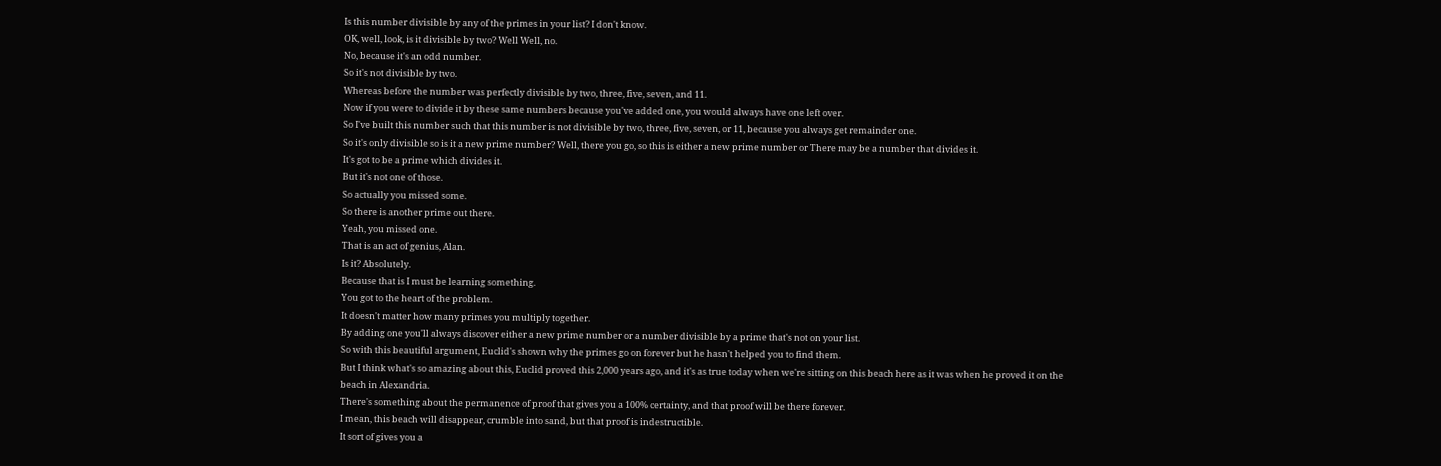Is this number divisible by any of the primes in your list? I don't know.
OK, well, look, is it divisible by two? Well Well, no.
No, because it's an odd number.
So it's not divisible by two.
Whereas before the number was perfectly divisible by two, three, five, seven, and 11.
Now if you were to divide it by these same numbers because you've added one, you would always have one left over.
So I've built this number such that this number is not divisible by two, three, five, seven, or 11, because you always get remainder one.
So it's only divisible so is it a new prime number? Well, there you go, so this is either a new prime number or There may be a number that divides it.
It's got to be a prime which divides it.
But it's not one of those.
So actually you missed some.
So there is another prime out there.
Yeah, you missed one.
That is an act of genius, Alan.
Is it? Absolutely.
Because that is I must be learning something.
You got to the heart of the problem.
It doesn't matter how many primes you multiply together.
By adding one you'll always discover either a new prime number or a number divisible by a prime that's not on your list.
So with this beautiful argument, Euclid's shown why the primes go on forever but he hasn't helped you to find them.
But I think what's so amazing about this, Euclid proved this 2,000 years ago, and it's as true today when we're sitting on this beach here as it was when he proved it on the beach in Alexandria.
There's something about the permanence of proof that gives you a 100% certainty, and that proof will be there forever.
I mean, this beach will disappear, crumble into sand, but that proof is indestructible.
It sort of gives you a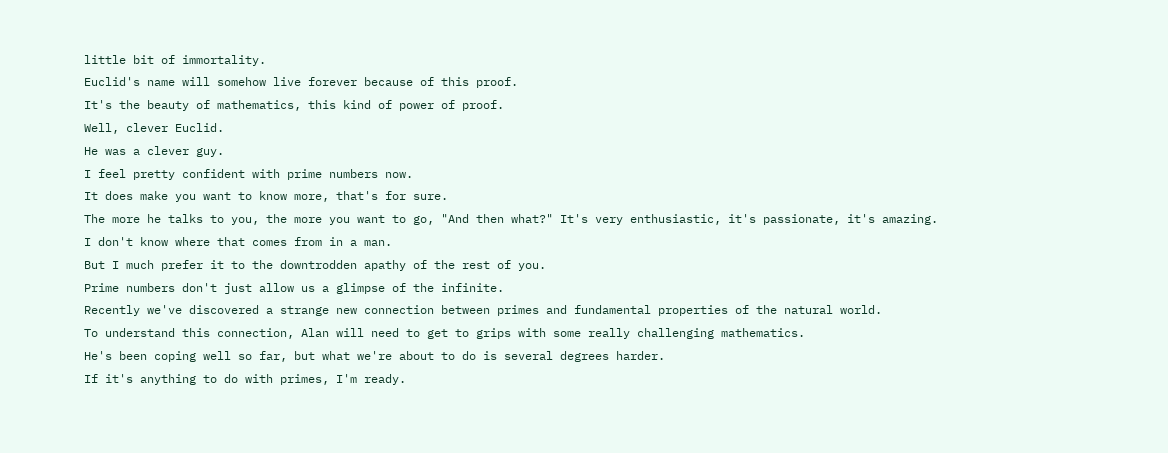little bit of immortality.
Euclid's name will somehow live forever because of this proof.
It's the beauty of mathematics, this kind of power of proof.
Well, clever Euclid.
He was a clever guy.
I feel pretty confident with prime numbers now.
It does make you want to know more, that's for sure.
The more he talks to you, the more you want to go, "And then what?" It's very enthusiastic, it's passionate, it's amazing.
I don't know where that comes from in a man.
But I much prefer it to the downtrodden apathy of the rest of you.
Prime numbers don't just allow us a glimpse of the infinite.
Recently we've discovered a strange new connection between primes and fundamental properties of the natural world.
To understand this connection, Alan will need to get to grips with some really challenging mathematics.
He's been coping well so far, but what we're about to do is several degrees harder.
If it's anything to do with primes, I'm ready.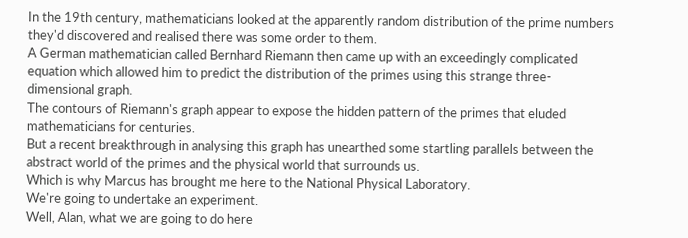In the 19th century, mathematicians looked at the apparently random distribution of the prime numbers they'd discovered and realised there was some order to them.
A German mathematician called Bernhard Riemann then came up with an exceedingly complicated equation which allowed him to predict the distribution of the primes using this strange three-dimensional graph.
The contours of Riemann's graph appear to expose the hidden pattern of the primes that eluded mathematicians for centuries.
But a recent breakthrough in analysing this graph has unearthed some startling parallels between the abstract world of the primes and the physical world that surrounds us.
Which is why Marcus has brought me here to the National Physical Laboratory.
We're going to undertake an experiment.
Well, Alan, what we are going to do here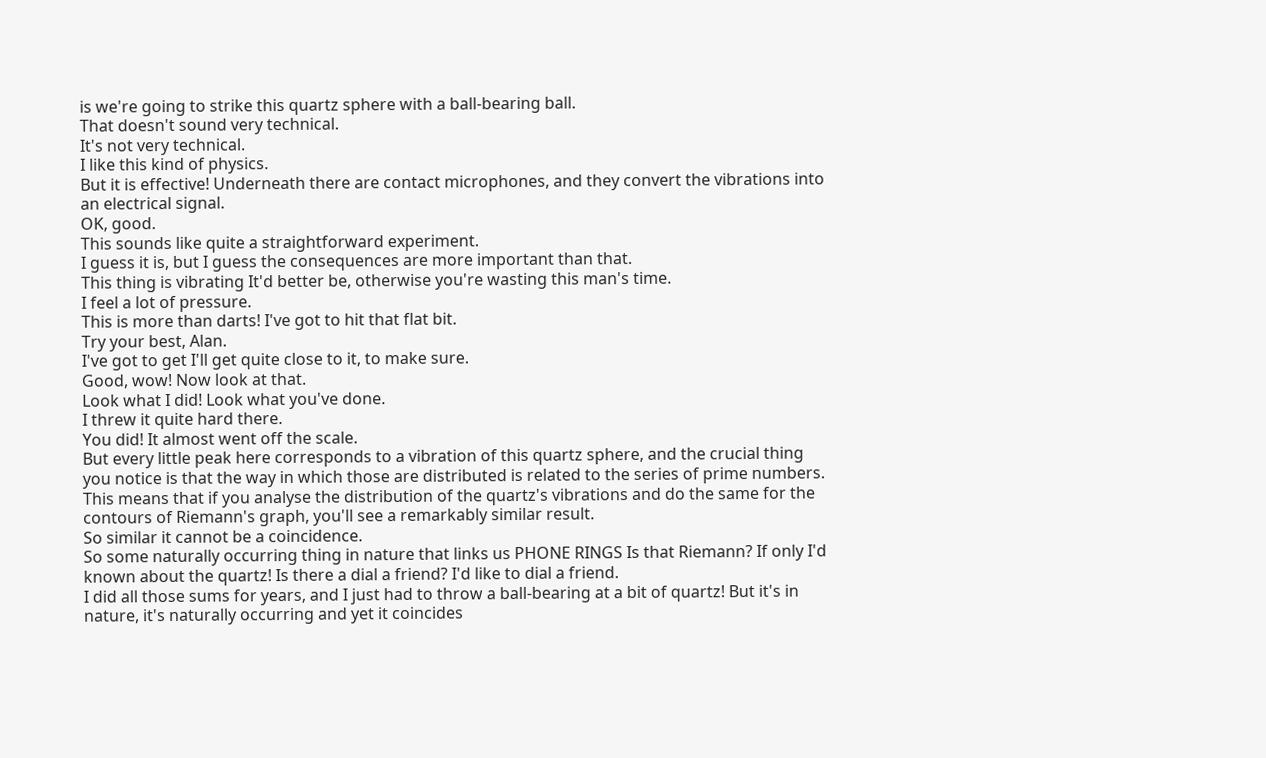is we're going to strike this quartz sphere with a ball-bearing ball.
That doesn't sound very technical.
It's not very technical.
I like this kind of physics.
But it is effective! Underneath there are contact microphones, and they convert the vibrations into an electrical signal.
OK, good.
This sounds like quite a straightforward experiment.
I guess it is, but I guess the consequences are more important than that.
This thing is vibrating It'd better be, otherwise you're wasting this man's time.
I feel a lot of pressure.
This is more than darts! I've got to hit that flat bit.
Try your best, Alan.
I've got to get I'll get quite close to it, to make sure.
Good, wow! Now look at that.
Look what I did! Look what you've done.
I threw it quite hard there.
You did! It almost went off the scale.
But every little peak here corresponds to a vibration of this quartz sphere, and the crucial thing you notice is that the way in which those are distributed is related to the series of prime numbers.
This means that if you analyse the distribution of the quartz's vibrations and do the same for the contours of Riemann's graph, you'll see a remarkably similar result.
So similar it cannot be a coincidence.
So some naturally occurring thing in nature that links us PHONE RINGS Is that Riemann? If only I'd known about the quartz! Is there a dial a friend? I'd like to dial a friend.
I did all those sums for years, and I just had to throw a ball-bearing at a bit of quartz! But it's in nature, it's naturally occurring and yet it coincides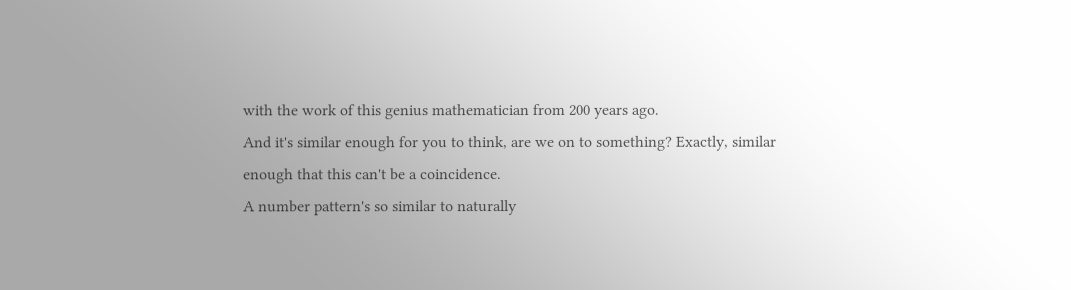with the work of this genius mathematician from 200 years ago.
And it's similar enough for you to think, are we on to something? Exactly, similar enough that this can't be a coincidence.
A number pattern's so similar to naturally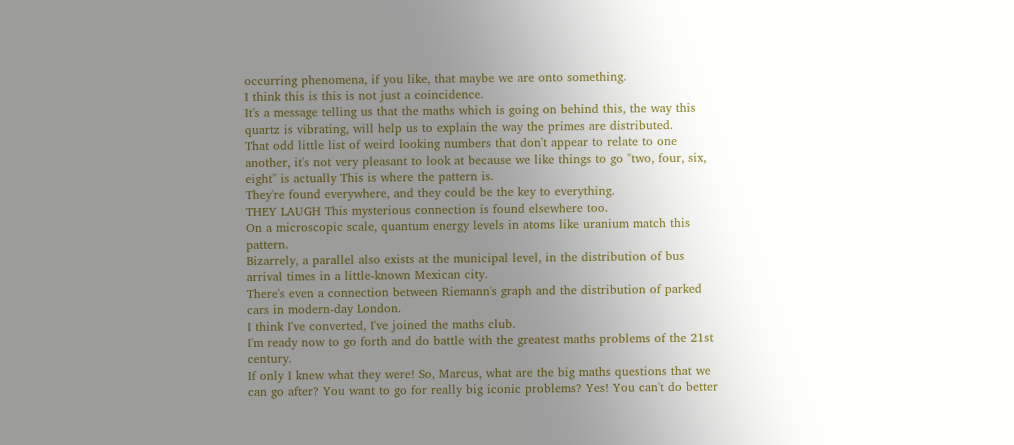occurring phenomena, if you like, that maybe we are onto something.
I think this is this is not just a coincidence.
It's a message telling us that the maths which is going on behind this, the way this quartz is vibrating, will help us to explain the way the primes are distributed.
That odd little list of weird looking numbers that don't appear to relate to one another, it's not very pleasant to look at because we like things to go "two, four, six, eight" is actually This is where the pattern is.
They're found everywhere, and they could be the key to everything.
THEY LAUGH This mysterious connection is found elsewhere too.
On a microscopic scale, quantum energy levels in atoms like uranium match this pattern.
Bizarrely, a parallel also exists at the municipal level, in the distribution of bus arrival times in a little-known Mexican city.
There's even a connection between Riemann's graph and the distribution of parked cars in modern-day London.
I think I've converted, I've joined the maths club.
I'm ready now to go forth and do battle with the greatest maths problems of the 21st century.
If only I knew what they were! So, Marcus, what are the big maths questions that we can go after? You want to go for really big iconic problems? Yes! You can't do better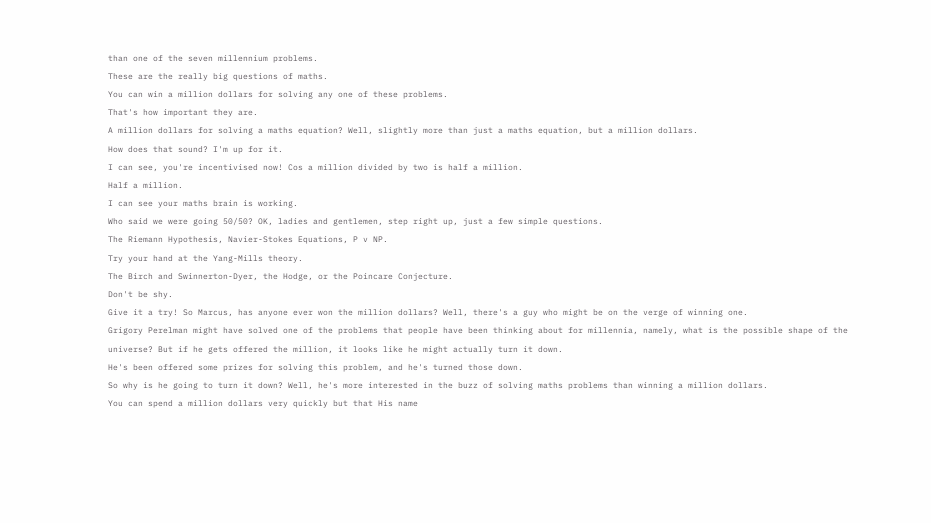than one of the seven millennium problems.
These are the really big questions of maths.
You can win a million dollars for solving any one of these problems.
That's how important they are.
A million dollars for solving a maths equation? Well, slightly more than just a maths equation, but a million dollars.
How does that sound? I'm up for it.
I can see, you're incentivised now! Cos a million divided by two is half a million.
Half a million.
I can see your maths brain is working.
Who said we were going 50/50? OK, ladies and gentlemen, step right up, just a few simple questions.
The Riemann Hypothesis, Navier-Stokes Equations, P v NP.
Try your hand at the Yang-Mills theory.
The Birch and Swinnerton-Dyer, the Hodge, or the Poincare Conjecture.
Don't be shy.
Give it a try! So Marcus, has anyone ever won the million dollars? Well, there's a guy who might be on the verge of winning one.
Grigory Perelman might have solved one of the problems that people have been thinking about for millennia, namely, what is the possible shape of the universe? But if he gets offered the million, it looks like he might actually turn it down.
He's been offered some prizes for solving this problem, and he's turned those down.
So why is he going to turn it down? Well, he's more interested in the buzz of solving maths problems than winning a million dollars.
You can spend a million dollars very quickly but that His name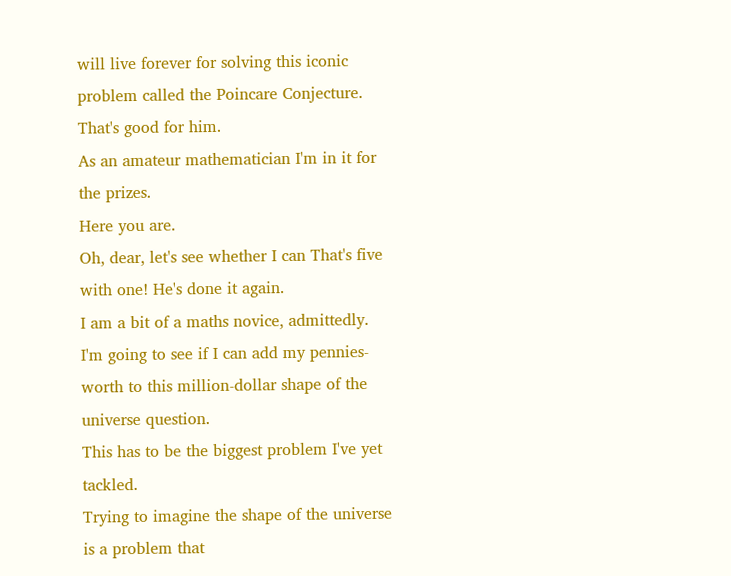will live forever for solving this iconic problem called the Poincare Conjecture.
That's good for him.
As an amateur mathematician I'm in it for the prizes.
Here you are.
Oh, dear, let's see whether I can That's five with one! He's done it again.
I am a bit of a maths novice, admittedly.
I'm going to see if I can add my pennies-worth to this million-dollar shape of the universe question.
This has to be the biggest problem I've yet tackled.
Trying to imagine the shape of the universe is a problem that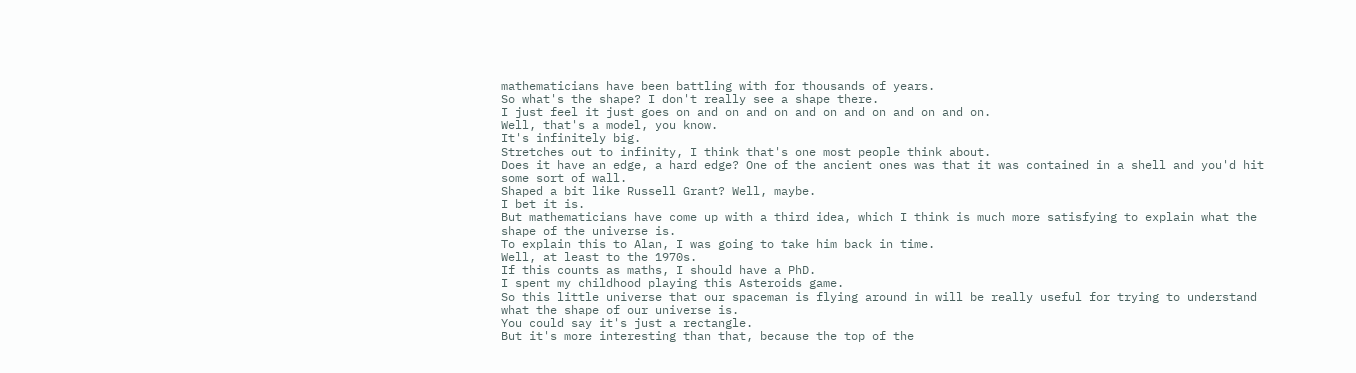mathematicians have been battling with for thousands of years.
So what's the shape? I don't really see a shape there.
I just feel it just goes on and on and on and on and on and on and on.
Well, that's a model, you know.
It's infinitely big.
Stretches out to infinity, I think that's one most people think about.
Does it have an edge, a hard edge? One of the ancient ones was that it was contained in a shell and you'd hit some sort of wall.
Shaped a bit like Russell Grant? Well, maybe.
I bet it is.
But mathematicians have come up with a third idea, which I think is much more satisfying to explain what the shape of the universe is.
To explain this to Alan, I was going to take him back in time.
Well, at least to the 1970s.
If this counts as maths, I should have a PhD.
I spent my childhood playing this Asteroids game.
So this little universe that our spaceman is flying around in will be really useful for trying to understand what the shape of our universe is.
You could say it's just a rectangle.
But it's more interesting than that, because the top of the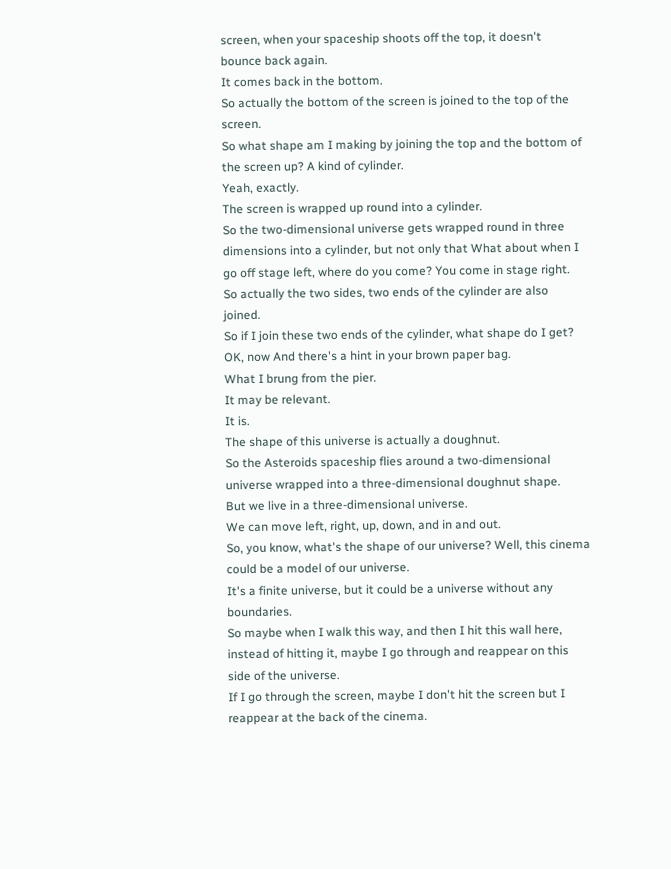screen, when your spaceship shoots off the top, it doesn't bounce back again.
It comes back in the bottom.
So actually the bottom of the screen is joined to the top of the screen.
So what shape am I making by joining the top and the bottom of the screen up? A kind of cylinder.
Yeah, exactly.
The screen is wrapped up round into a cylinder.
So the two-dimensional universe gets wrapped round in three dimensions into a cylinder, but not only that What about when I go off stage left, where do you come? You come in stage right.
So actually the two sides, two ends of the cylinder are also joined.
So if I join these two ends of the cylinder, what shape do I get? OK, now And there's a hint in your brown paper bag.
What I brung from the pier.
It may be relevant.
It is.
The shape of this universe is actually a doughnut.
So the Asteroids spaceship flies around a two-dimensional universe wrapped into a three-dimensional doughnut shape.
But we live in a three-dimensional universe.
We can move left, right, up, down, and in and out.
So, you know, what's the shape of our universe? Well, this cinema could be a model of our universe.
It's a finite universe, but it could be a universe without any boundaries.
So maybe when I walk this way, and then I hit this wall here, instead of hitting it, maybe I go through and reappear on this side of the universe.
If I go through the screen, maybe I don't hit the screen but I reappear at the back of the cinema.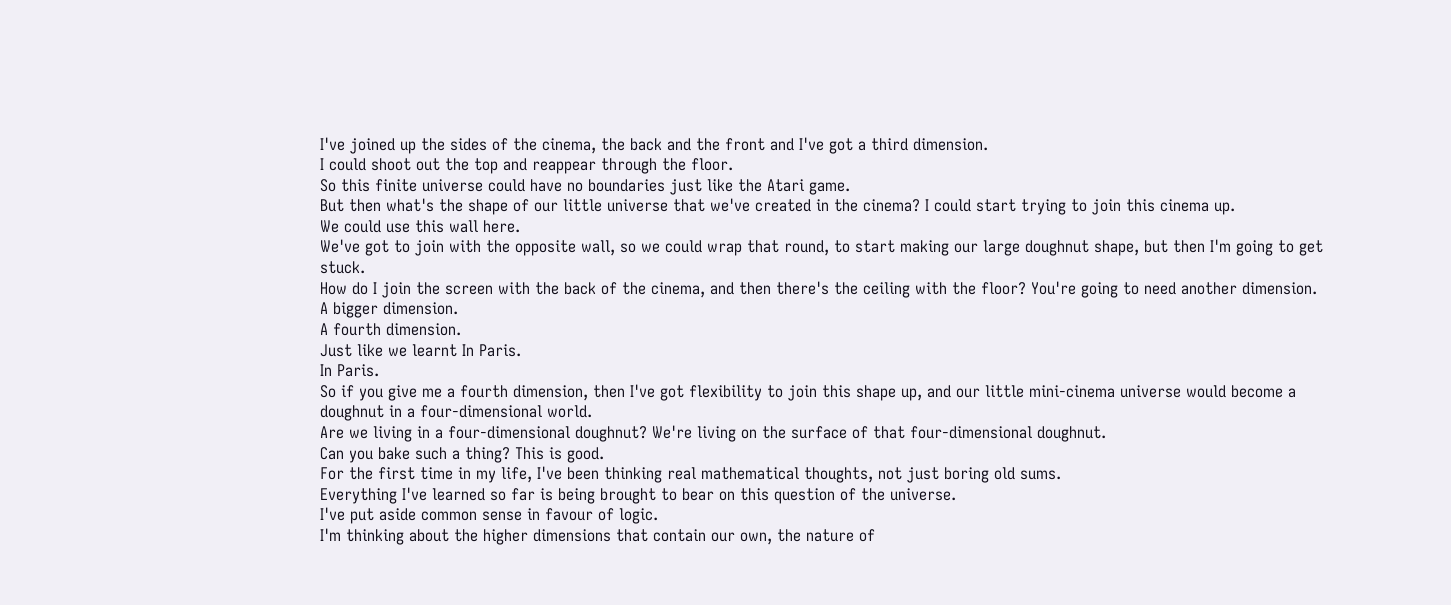I've joined up the sides of the cinema, the back and the front and I've got a third dimension.
I could shoot out the top and reappear through the floor.
So this finite universe could have no boundaries just like the Atari game.
But then what's the shape of our little universe that we've created in the cinema? I could start trying to join this cinema up.
We could use this wall here.
We've got to join with the opposite wall, so we could wrap that round, to start making our large doughnut shape, but then I'm going to get stuck.
How do I join the screen with the back of the cinema, and then there's the ceiling with the floor? You're going to need another dimension.
A bigger dimension.
A fourth dimension.
Just like we learnt In Paris.
In Paris.
So if you give me a fourth dimension, then I've got flexibility to join this shape up, and our little mini-cinema universe would become a doughnut in a four-dimensional world.
Are we living in a four-dimensional doughnut? We're living on the surface of that four-dimensional doughnut.
Can you bake such a thing? This is good.
For the first time in my life, I've been thinking real mathematical thoughts, not just boring old sums.
Everything I've learned so far is being brought to bear on this question of the universe.
I've put aside common sense in favour of logic.
I'm thinking about the higher dimensions that contain our own, the nature of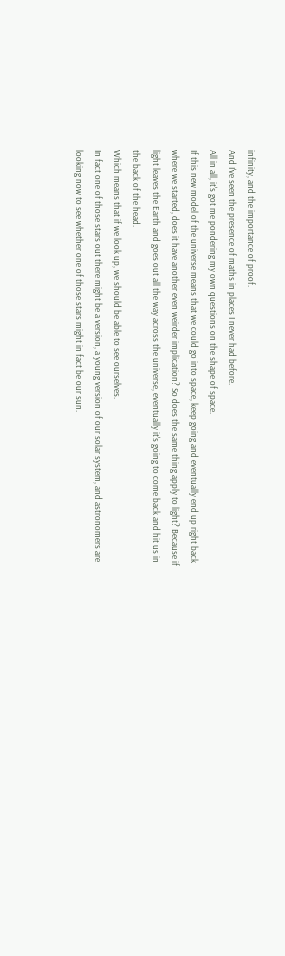infinity, and the importance of proof.
And I've seen the presence of maths in places I never had before.
All in all, it's got me pondering my own questions on the shape of space.
If this new model of the universe means that we could go into space, keep going and eventually end up right back where we started, does it have another even weirder implication? So does the same thing apply to light? Because if light leaves the Earth and goes out all the way across the universe, eventually it's going to come back and hit us in the back of the head.
Which means that if we look up, we should be able to see ourselves.
In fact one of those stars out there might be a version, a young version of our solar system, and astronomers are looking now to see whether one of those stars might in fact be our sun.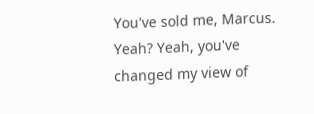You've sold me, Marcus.
Yeah? Yeah, you've changed my view of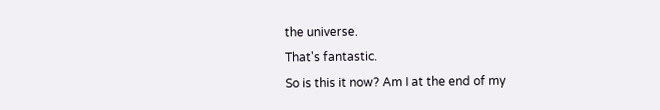the universe.
That's fantastic.
So is this it now? Am I at the end of my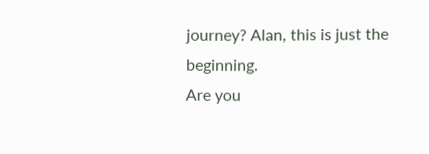journey? Alan, this is just the beginning.
Are you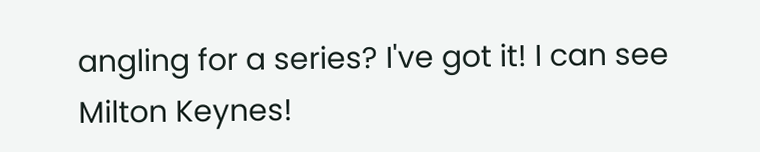angling for a series? I've got it! I can see Milton Keynes!